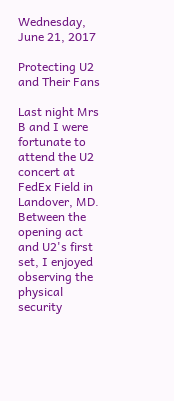Wednesday, June 21, 2017

Protecting U2 and Their Fans

Last night Mrs B and I were fortunate to attend the U2 concert at FedEx Field in Landover, MD. Between the opening act and U2's first set, I enjoyed observing the physical security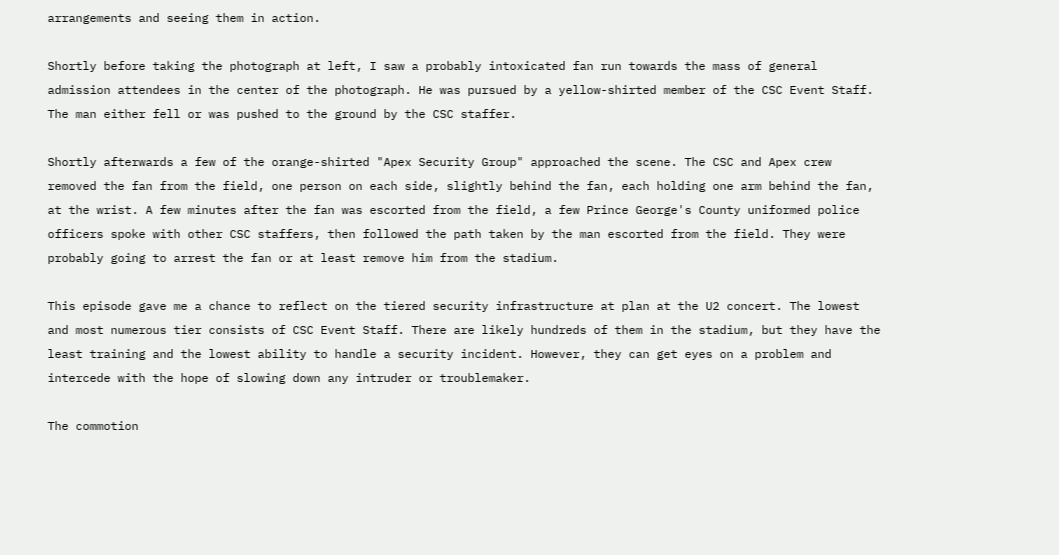arrangements and seeing them in action.

Shortly before taking the photograph at left, I saw a probably intoxicated fan run towards the mass of general admission attendees in the center of the photograph. He was pursued by a yellow-shirted member of the CSC Event Staff. The man either fell or was pushed to the ground by the CSC staffer.

Shortly afterwards a few of the orange-shirted "Apex Security Group" approached the scene. The CSC and Apex crew removed the fan from the field, one person on each side, slightly behind the fan, each holding one arm behind the fan, at the wrist. A few minutes after the fan was escorted from the field, a few Prince George's County uniformed police officers spoke with other CSC staffers, then followed the path taken by the man escorted from the field. They were probably going to arrest the fan or at least remove him from the stadium.

This episode gave me a chance to reflect on the tiered security infrastructure at plan at the U2 concert. The lowest and most numerous tier consists of CSC Event Staff. There are likely hundreds of them in the stadium, but they have the least training and the lowest ability to handle a security incident. However, they can get eyes on a problem and intercede with the hope of slowing down any intruder or troublemaker.

The commotion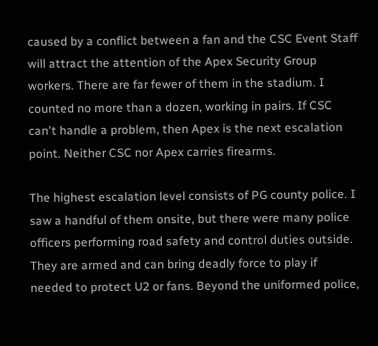caused by a conflict between a fan and the CSC Event Staff will attract the attention of the Apex Security Group workers. There are far fewer of them in the stadium. I counted no more than a dozen, working in pairs. If CSC can't handle a problem, then Apex is the next escalation point. Neither CSC nor Apex carries firearms.

The highest escalation level consists of PG county police. I saw a handful of them onsite, but there were many police officers performing road safety and control duties outside. They are armed and can bring deadly force to play if needed to protect U2 or fans. Beyond the uniformed police,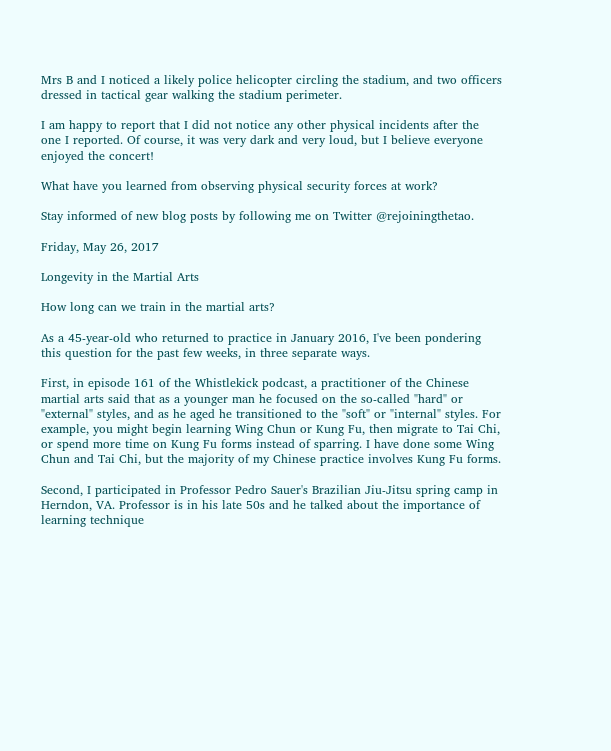Mrs B and I noticed a likely police helicopter circling the stadium, and two officers dressed in tactical gear walking the stadium perimeter.

I am happy to report that I did not notice any other physical incidents after the one I reported. Of course, it was very dark and very loud, but I believe everyone enjoyed the concert!

What have you learned from observing physical security forces at work?

Stay informed of new blog posts by following me on Twitter @rejoiningthetao.

Friday, May 26, 2017

Longevity in the Martial Arts

How long can we train in the martial arts?

As a 45-year-old who returned to practice in January 2016, I've been pondering this question for the past few weeks, in three separate ways.

First, in episode 161 of the Whistlekick podcast, a practitioner of the Chinese martial arts said that as a younger man he focused on the so-called "hard" or "external" styles, and as he aged he transitioned to the "soft" or "internal" styles. For example, you might begin learning Wing Chun or Kung Fu, then migrate to Tai Chi, or spend more time on Kung Fu forms instead of sparring. I have done some Wing Chun and Tai Chi, but the majority of my Chinese practice involves Kung Fu forms.

Second, I participated in Professor Pedro Sauer's Brazilian Jiu-Jitsu spring camp in Herndon, VA. Professor is in his late 50s and he talked about the importance of learning technique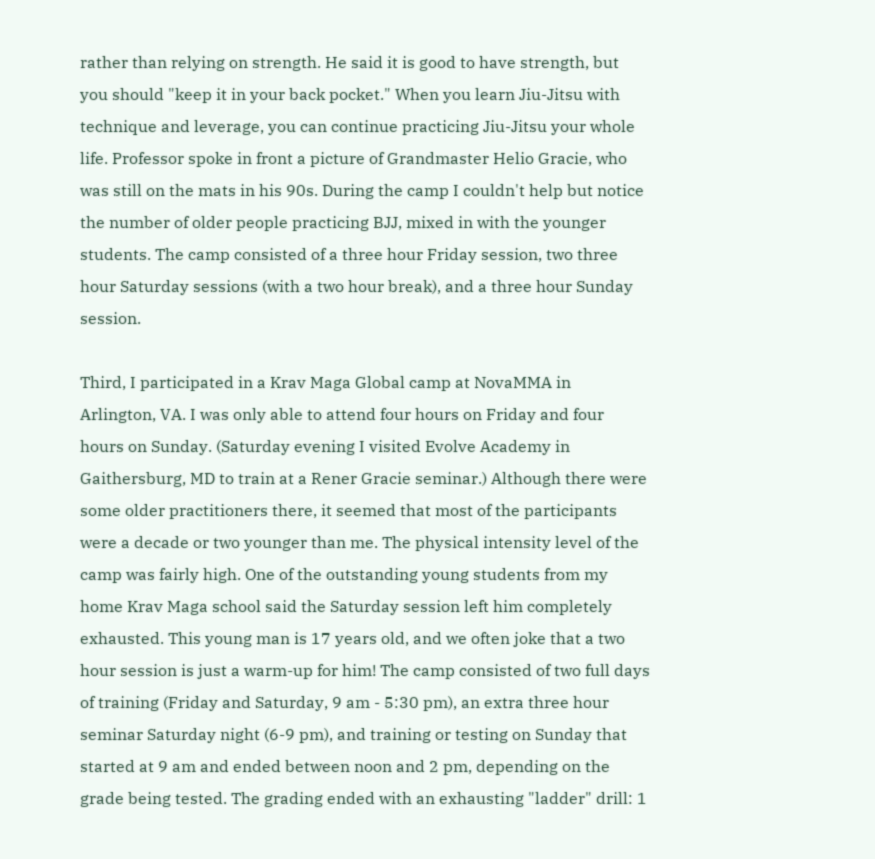rather than relying on strength. He said it is good to have strength, but you should "keep it in your back pocket." When you learn Jiu-Jitsu with technique and leverage, you can continue practicing Jiu-Jitsu your whole life. Professor spoke in front a picture of Grandmaster Helio Gracie, who was still on the mats in his 90s. During the camp I couldn't help but notice the number of older people practicing BJJ, mixed in with the younger students. The camp consisted of a three hour Friday session, two three hour Saturday sessions (with a two hour break), and a three hour Sunday session.

Third, I participated in a Krav Maga Global camp at NovaMMA in Arlington, VA. I was only able to attend four hours on Friday and four hours on Sunday. (Saturday evening I visited Evolve Academy in Gaithersburg, MD to train at a Rener Gracie seminar.) Although there were some older practitioners there, it seemed that most of the participants were a decade or two younger than me. The physical intensity level of the camp was fairly high. One of the outstanding young students from my home Krav Maga school said the Saturday session left him completely exhausted. This young man is 17 years old, and we often joke that a two hour session is just a warm-up for him! The camp consisted of two full days of training (Friday and Saturday, 9 am - 5:30 pm), an extra three hour seminar Saturday night (6-9 pm), and training or testing on Sunday that started at 9 am and ended between noon and 2 pm, depending on the grade being tested. The grading ended with an exhausting "ladder" drill: 1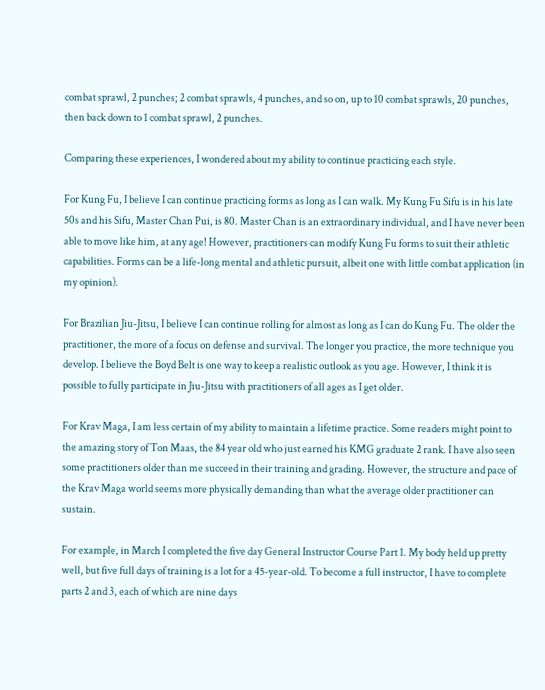combat sprawl, 2 punches; 2 combat sprawls, 4 punches, and so on, up to 10 combat sprawls, 20 punches, then back down to 1 combat sprawl, 2 punches.

Comparing these experiences, I wondered about my ability to continue practicing each style.

For Kung Fu, I believe I can continue practicing forms as long as I can walk. My Kung Fu Sifu is in his late 50s and his Sifu, Master Chan Pui, is 80. Master Chan is an extraordinary individual, and I have never been able to move like him, at any age! However, practitioners can modify Kung Fu forms to suit their athletic capabilities. Forms can be a life-long mental and athletic pursuit, albeit one with little combat application (in my opinion).

For Brazilian Jiu-Jitsu, I believe I can continue rolling for almost as long as I can do Kung Fu. The older the practitioner, the more of a focus on defense and survival. The longer you practice, the more technique you develop. I believe the Boyd Belt is one way to keep a realistic outlook as you age. However, I think it is possible to fully participate in Jiu-Jitsu with practitioners of all ages as I get older.

For Krav Maga, I am less certain of my ability to maintain a lifetime practice. Some readers might point to the amazing story of Ton Maas, the 84 year old who just earned his KMG graduate 2 rank. I have also seen some practitioners older than me succeed in their training and grading. However, the structure and pace of the Krav Maga world seems more physically demanding than what the average older practitioner can sustain.

For example, in March I completed the five day General Instructor Course Part 1. My body held up pretty well, but five full days of training is a lot for a 45-year-old. To become a full instructor, I have to complete parts 2 and 3, each of which are nine days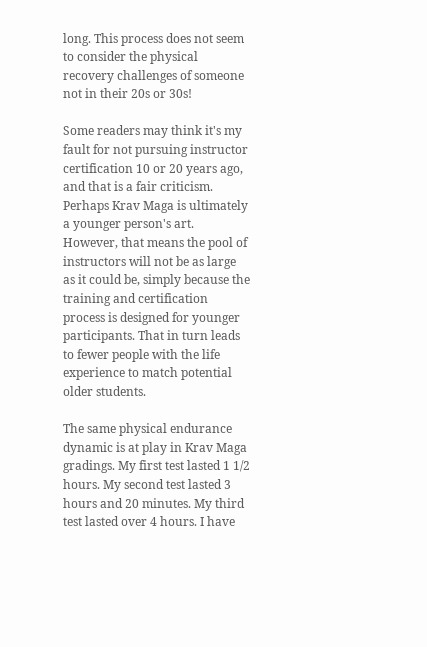long. This process does not seem to consider the physical recovery challenges of someone not in their 20s or 30s!

Some readers may think it's my fault for not pursuing instructor certification 10 or 20 years ago, and that is a fair criticism. Perhaps Krav Maga is ultimately a younger person's art. However, that means the pool of instructors will not be as large as it could be, simply because the training and certification process is designed for younger participants. That in turn leads to fewer people with the life experience to match potential older students.

The same physical endurance dynamic is at play in Krav Maga gradings. My first test lasted 1 1/2 hours. My second test lasted 3 hours and 20 minutes. My third test lasted over 4 hours. I have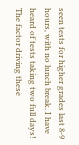seen tests for higher grades last 8-9 hours, with no lunch break. I have heard of tests taking two full days! The factor driving these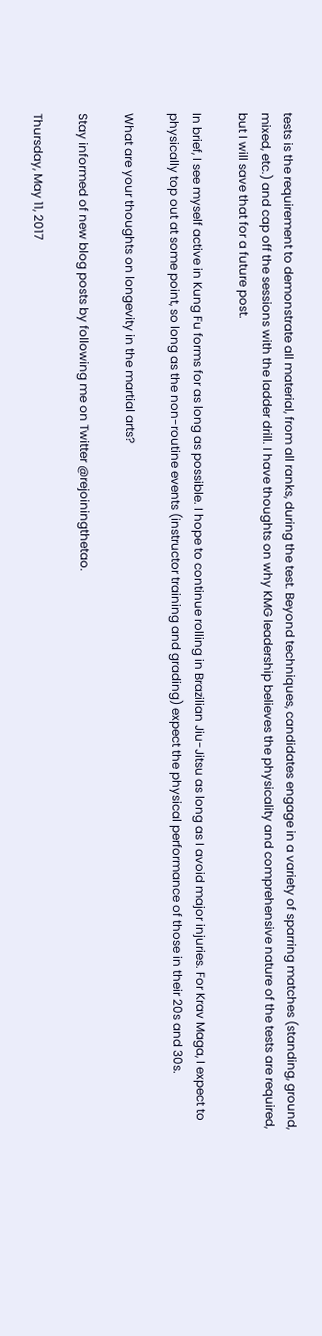tests is the requirement to demonstrate all material, from all ranks, during the test. Beyond techniques, candidates engage in a variety of sparring matches (standing, ground, mixed, etc.) and cap off the sessions with the ladder drill. I have thoughts on why KMG leadership believes the physicality and comprehensive nature of the tests are required, but I will save that for a future post.

In brief, I see myself active in Kung Fu forms for as long as possible. I hope to continue rolling in Brazilian Jiu-Jitsu as long as I avoid major injuries. For Krav Maga, I expect to physically top out at some point, so long as the non-routine events (instructor training and grading) expect the physical performance of those in their 20s and 30s.

What are your thoughts on longevity in the martial arts?

Stay informed of new blog posts by following me on Twitter @rejoiningthetao.

Thursday, May 11, 2017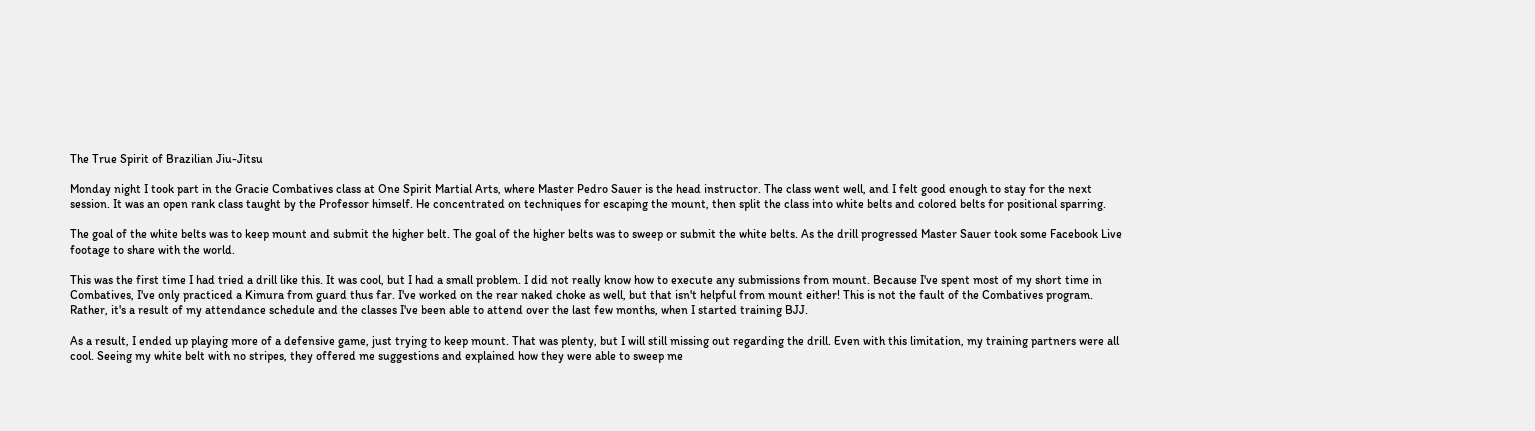The True Spirit of Brazilian Jiu-Jitsu

Monday night I took part in the Gracie Combatives class at One Spirit Martial Arts, where Master Pedro Sauer is the head instructor. The class went well, and I felt good enough to stay for the next session. It was an open rank class taught by the Professor himself. He concentrated on techniques for escaping the mount, then split the class into white belts and colored belts for positional sparring.

The goal of the white belts was to keep mount and submit the higher belt. The goal of the higher belts was to sweep or submit the white belts. As the drill progressed Master Sauer took some Facebook Live footage to share with the world.

This was the first time I had tried a drill like this. It was cool, but I had a small problem. I did not really know how to execute any submissions from mount. Because I've spent most of my short time in Combatives, I've only practiced a Kimura from guard thus far. I've worked on the rear naked choke as well, but that isn't helpful from mount either! This is not the fault of the Combatives program. Rather, it's a result of my attendance schedule and the classes I've been able to attend over the last few months, when I started training BJJ.

As a result, I ended up playing more of a defensive game, just trying to keep mount. That was plenty, but I will still missing out regarding the drill. Even with this limitation, my training partners were all cool. Seeing my white belt with no stripes, they offered me suggestions and explained how they were able to sweep me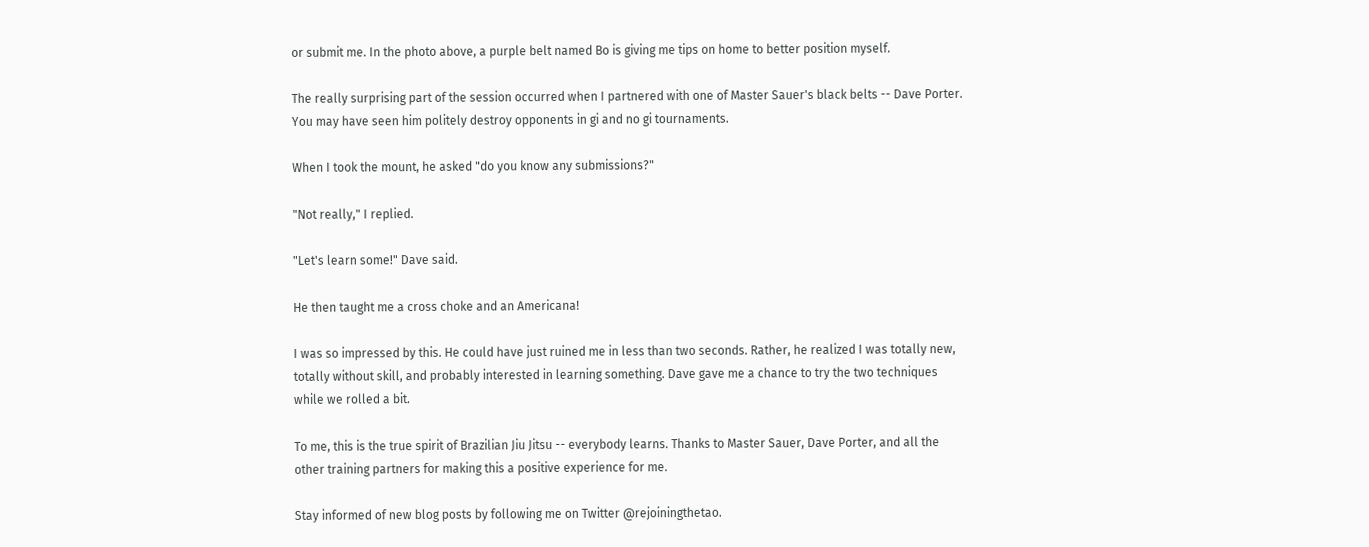or submit me. In the photo above, a purple belt named Bo is giving me tips on home to better position myself.

The really surprising part of the session occurred when I partnered with one of Master Sauer's black belts -- Dave Porter. You may have seen him politely destroy opponents in gi and no gi tournaments.

When I took the mount, he asked "do you know any submissions?"

"Not really," I replied.

"Let's learn some!" Dave said.

He then taught me a cross choke and an Americana!

I was so impressed by this. He could have just ruined me in less than two seconds. Rather, he realized I was totally new, totally without skill, and probably interested in learning something. Dave gave me a chance to try the two techniques while we rolled a bit.

To me, this is the true spirit of Brazilian Jiu Jitsu -- everybody learns. Thanks to Master Sauer, Dave Porter, and all the other training partners for making this a positive experience for me.

Stay informed of new blog posts by following me on Twitter @rejoiningthetao.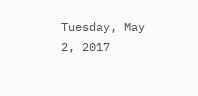Tuesday, May 2, 2017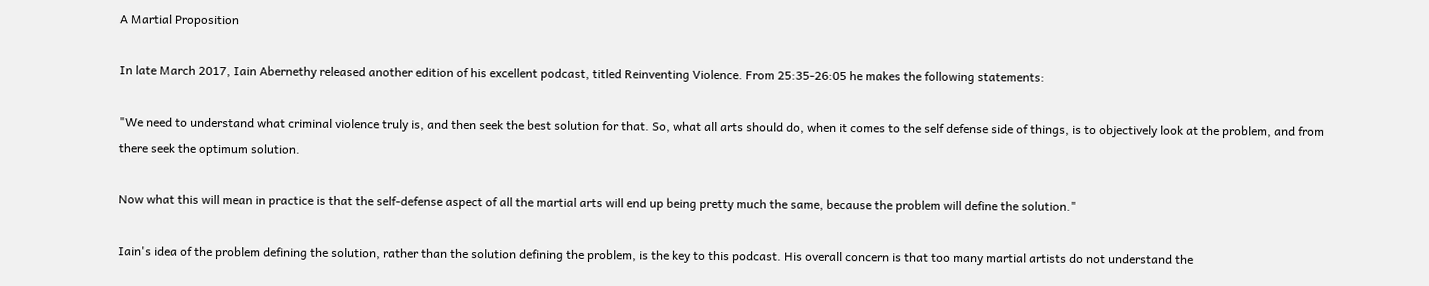A Martial Proposition

In late March 2017, Iain Abernethy released another edition of his excellent podcast, titled Reinventing Violence. From 25:35-26:05 he makes the following statements:

"We need to understand what criminal violence truly is, and then seek the best solution for that. So, what all arts should do, when it comes to the self defense side of things, is to objectively look at the problem, and from there seek the optimum solution.

Now what this will mean in practice is that the self-defense aspect of all the martial arts will end up being pretty much the same, because the problem will define the solution."

Iain's idea of the problem defining the solution, rather than the solution defining the problem, is the key to this podcast. His overall concern is that too many martial artists do not understand the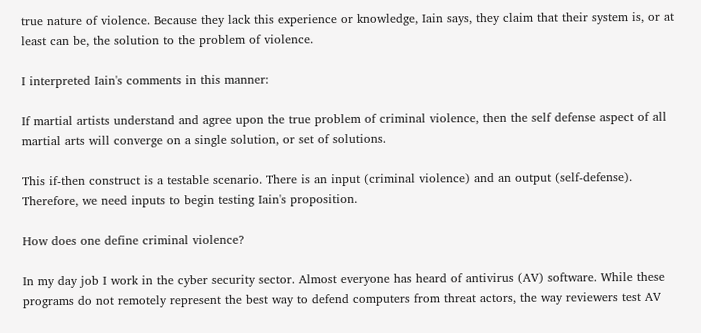true nature of violence. Because they lack this experience or knowledge, Iain says, they claim that their system is, or at least can be, the solution to the problem of violence.

I interpreted Iain's comments in this manner:

If martial artists understand and agree upon the true problem of criminal violence, then the self defense aspect of all martial arts will converge on a single solution, or set of solutions.

This if-then construct is a testable scenario. There is an input (criminal violence) and an output (self-defense). Therefore, we need inputs to begin testing Iain's proposition.

How does one define criminal violence?

In my day job I work in the cyber security sector. Almost everyone has heard of antivirus (AV) software. While these programs do not remotely represent the best way to defend computers from threat actors, the way reviewers test AV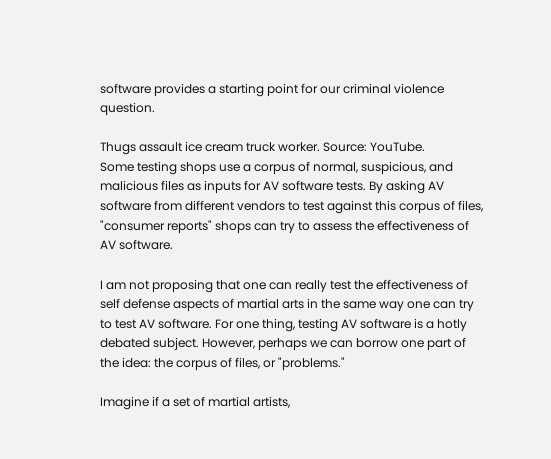software provides a starting point for our criminal violence question.

Thugs assault ice cream truck worker. Source: YouTube.
Some testing shops use a corpus of normal, suspicious, and malicious files as inputs for AV software tests. By asking AV software from different vendors to test against this corpus of files, "consumer reports" shops can try to assess the effectiveness of AV software.

I am not proposing that one can really test the effectiveness of self defense aspects of martial arts in the same way one can try to test AV software. For one thing, testing AV software is a hotly debated subject. However, perhaps we can borrow one part of the idea: the corpus of files, or "problems."

Imagine if a set of martial artists,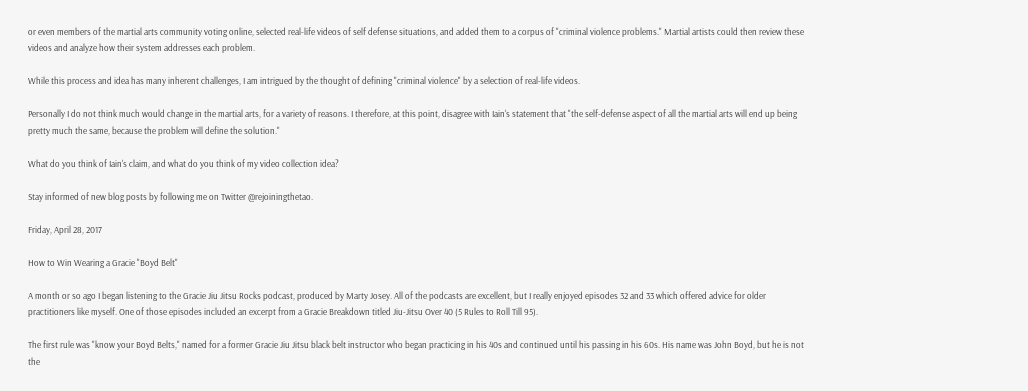or even members of the martial arts community voting online, selected real-life videos of self defense situations, and added them to a corpus of "criminal violence problems." Martial artists could then review these videos and analyze how their system addresses each problem.

While this process and idea has many inherent challenges, I am intrigued by the thought of defining "criminal violence" by a selection of real-life videos.

Personally I do not think much would change in the martial arts, for a variety of reasons. I therefore, at this point, disagree with Iain's statement that "the self-defense aspect of all the martial arts will end up being pretty much the same, because the problem will define the solution."

What do you think of Iain's claim, and what do you think of my video collection idea?

Stay informed of new blog posts by following me on Twitter @rejoiningthetao.

Friday, April 28, 2017

How to Win Wearing a Gracie "Boyd Belt"

A month or so ago I began listening to the Gracie Jiu Jitsu Rocks podcast, produced by Marty Josey. All of the podcasts are excellent, but I really enjoyed episodes 32 and 33 which offered advice for older practitioners like myself. One of those episodes included an excerpt from a Gracie Breakdown titled Jiu-Jitsu Over 40 (5 Rules to Roll Till 95).

The first rule was "know your Boyd Belts," named for a former Gracie Jiu Jitsu black belt instructor who began practicing in his 40s and continued until his passing in his 60s. His name was John Boyd, but he is not the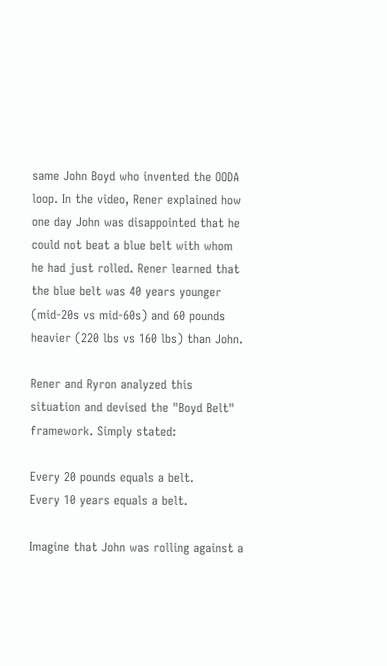same John Boyd who invented the OODA loop. In the video, Rener explained how one day John was disappointed that he could not beat a blue belt with whom he had just rolled. Rener learned that the blue belt was 40 years younger (mid-20s vs mid-60s) and 60 pounds heavier (220 lbs vs 160 lbs) than John.

Rener and Ryron analyzed this situation and devised the "Boyd Belt" framework. Simply stated:

Every 20 pounds equals a belt.
Every 10 years equals a belt.

Imagine that John was rolling against a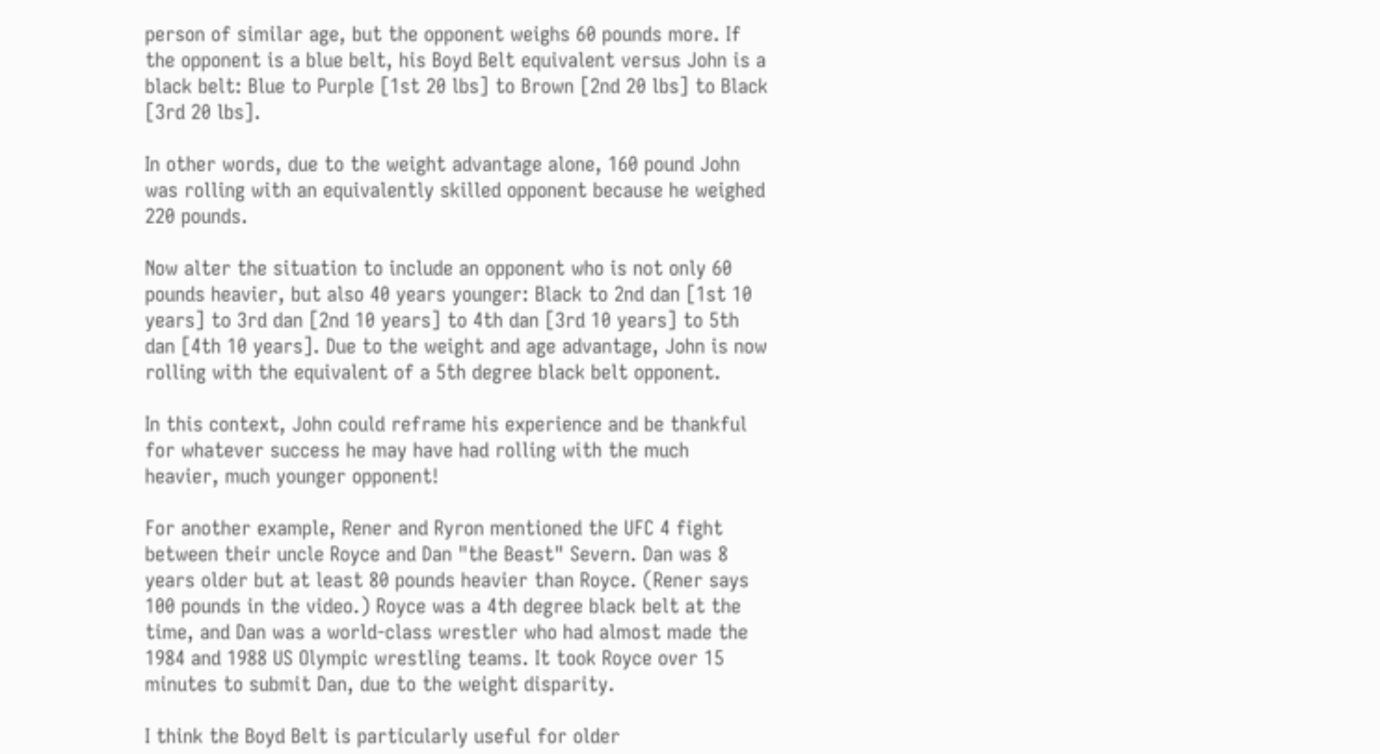person of similar age, but the opponent weighs 60 pounds more. If the opponent is a blue belt, his Boyd Belt equivalent versus John is a black belt: Blue to Purple [1st 20 lbs] to Brown [2nd 20 lbs] to Black [3rd 20 lbs].

In other words, due to the weight advantage alone, 160 pound John was rolling with an equivalently skilled opponent because he weighed 220 pounds.

Now alter the situation to include an opponent who is not only 60 pounds heavier, but also 40 years younger: Black to 2nd dan [1st 10 years] to 3rd dan [2nd 10 years] to 4th dan [3rd 10 years] to 5th dan [4th 10 years]. Due to the weight and age advantage, John is now rolling with the equivalent of a 5th degree black belt opponent.

In this context, John could reframe his experience and be thankful for whatever success he may have had rolling with the much heavier, much younger opponent!

For another example, Rener and Ryron mentioned the UFC 4 fight between their uncle Royce and Dan "the Beast" Severn. Dan was 8 years older but at least 80 pounds heavier than Royce. (Rener says 100 pounds in the video.) Royce was a 4th degree black belt at the time, and Dan was a world-class wrestler who had almost made the 1984 and 1988 US Olympic wrestling teams. It took Royce over 15 minutes to submit Dan, due to the weight disparity.

I think the Boyd Belt is particularly useful for older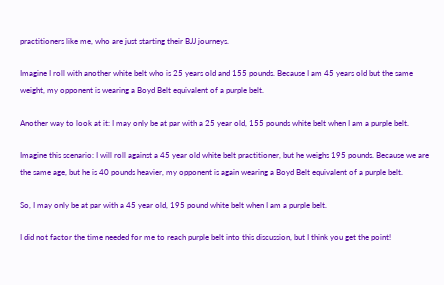practitioners like me, who are just starting their BJJ journeys.

Imagine I roll with another white belt who is 25 years old and 155 pounds. Because I am 45 years old but the same weight, my opponent is wearing a Boyd Belt equivalent of a purple belt.

Another way to look at it: I may only be at par with a 25 year old, 155 pounds white belt when I am a purple belt.

Imagine this scenario: I will roll against a 45 year old white belt practitioner, but he weighs 195 pounds. Because we are the same age, but he is 40 pounds heavier, my opponent is again wearing a Boyd Belt equivalent of a purple belt.

So, I may only be at par with a 45 year old, 195 pound white belt when I am a purple belt.

I did not factor the time needed for me to reach purple belt into this discussion, but I think you get the point!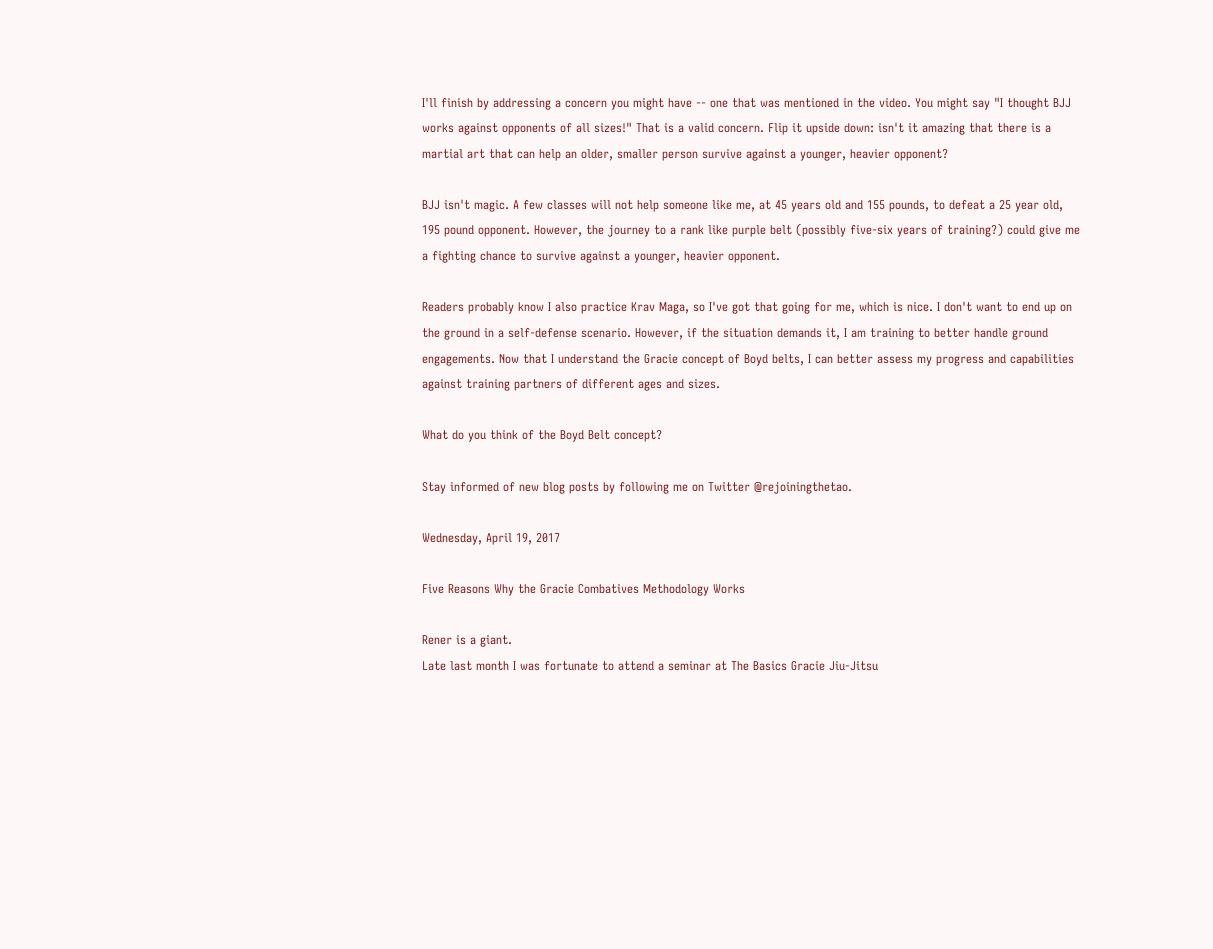I'll finish by addressing a concern you might have -- one that was mentioned in the video. You might say "I thought BJJ works against opponents of all sizes!" That is a valid concern. Flip it upside down: isn't it amazing that there is a martial art that can help an older, smaller person survive against a younger, heavier opponent?

BJJ isn't magic. A few classes will not help someone like me, at 45 years old and 155 pounds, to defeat a 25 year old, 195 pound opponent. However, the journey to a rank like purple belt (possibly five-six years of training?) could give me a fighting chance to survive against a younger, heavier opponent.

Readers probably know I also practice Krav Maga, so I've got that going for me, which is nice. I don't want to end up on the ground in a self-defense scenario. However, if the situation demands it, I am training to better handle ground engagements. Now that I understand the Gracie concept of Boyd belts, I can better assess my progress and capabilities against training partners of different ages and sizes.

What do you think of the Boyd Belt concept?

Stay informed of new blog posts by following me on Twitter @rejoiningthetao.

Wednesday, April 19, 2017

Five Reasons Why the Gracie Combatives Methodology Works

Rener is a giant.
Late last month I was fortunate to attend a seminar at The Basics Gracie Jiu-Jitsu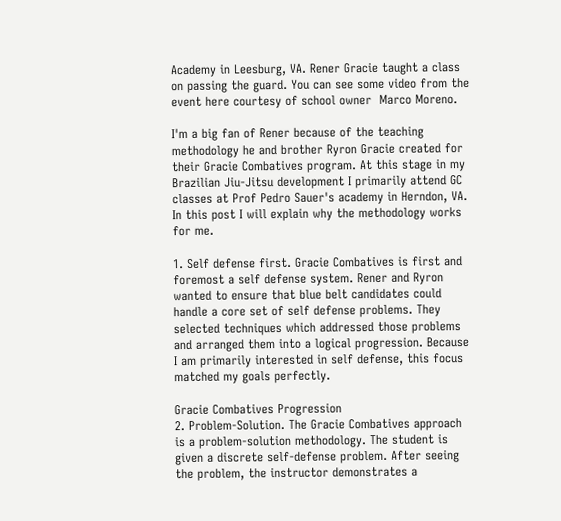Academy in Leesburg, VA. Rener Gracie taught a class on passing the guard. You can see some video from the event here courtesy of school owner  Marco Moreno.

I'm a big fan of Rener because of the teaching methodology he and brother Ryron Gracie created for their Gracie Combatives program. At this stage in my Brazilian Jiu-Jitsu development I primarily attend GC classes at Prof Pedro Sauer's academy in Herndon, VA. In this post I will explain why the methodology works for me.

1. Self defense first. Gracie Combatives is first and foremost a self defense system. Rener and Ryron wanted to ensure that blue belt candidates could handle a core set of self defense problems. They selected techniques which addressed those problems and arranged them into a logical progression. Because I am primarily interested in self defense, this focus matched my goals perfectly.

Gracie Combatives Progression
2. Problem-Solution. The Gracie Combatives approach is a problem-solution methodology. The student is given a discrete self-defense problem. After seeing the problem, the instructor demonstrates a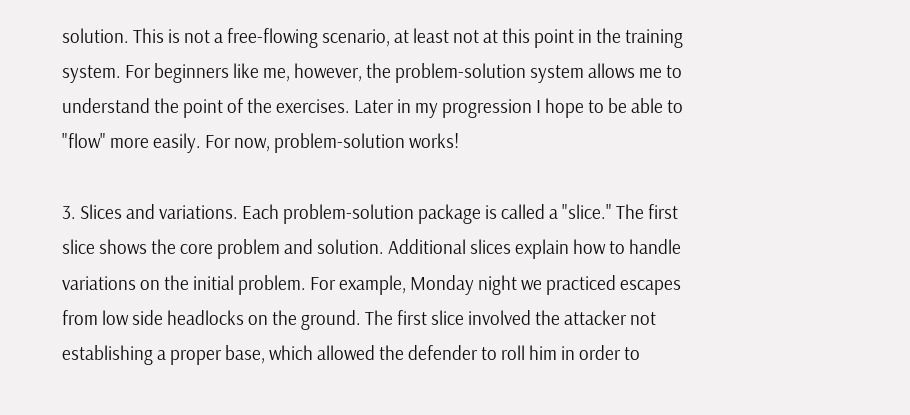solution. This is not a free-flowing scenario, at least not at this point in the training system. For beginners like me, however, the problem-solution system allows me to understand the point of the exercises. Later in my progression I hope to be able to "flow" more easily. For now, problem-solution works!

3. Slices and variations. Each problem-solution package is called a "slice." The first slice shows the core problem and solution. Additional slices explain how to handle variations on the initial problem. For example, Monday night we practiced escapes from low side headlocks on the ground. The first slice involved the attacker not establishing a proper base, which allowed the defender to roll him in order to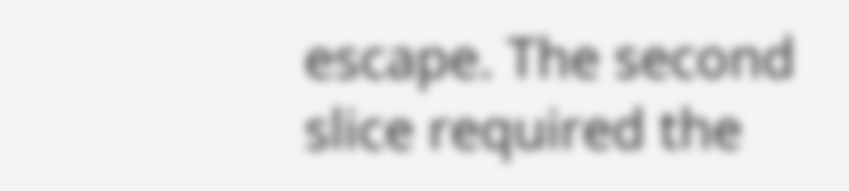escape. The second slice required the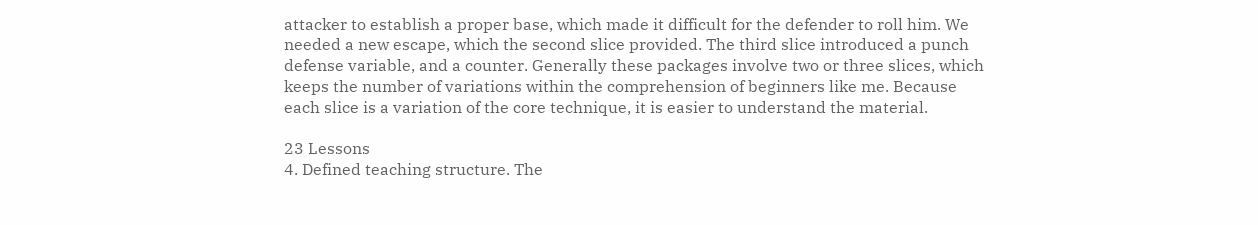attacker to establish a proper base, which made it difficult for the defender to roll him. We needed a new escape, which the second slice provided. The third slice introduced a punch defense variable, and a counter. Generally these packages involve two or three slices, which keeps the number of variations within the comprehension of beginners like me. Because each slice is a variation of the core technique, it is easier to understand the material.

23 Lessons
4. Defined teaching structure. The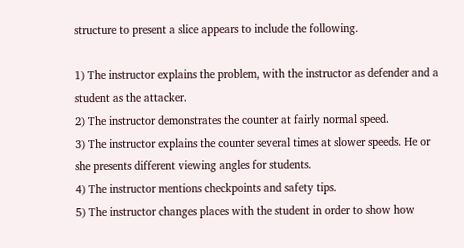structure to present a slice appears to include the following.

1) The instructor explains the problem, with the instructor as defender and a student as the attacker.
2) The instructor demonstrates the counter at fairly normal speed.
3) The instructor explains the counter several times at slower speeds. He or she presents different viewing angles for students.
4) The instructor mentions checkpoints and safety tips.
5) The instructor changes places with the student in order to show how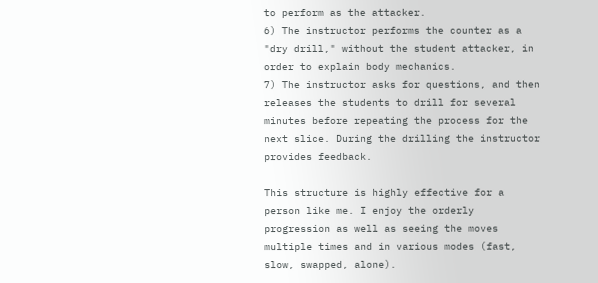to perform as the attacker.
6) The instructor performs the counter as a "dry drill," without the student attacker, in order to explain body mechanics.
7) The instructor asks for questions, and then releases the students to drill for several minutes before repeating the process for the next slice. During the drilling the instructor provides feedback.

This structure is highly effective for a person like me. I enjoy the orderly progression as well as seeing the moves multiple times and in various modes (fast, slow, swapped, alone).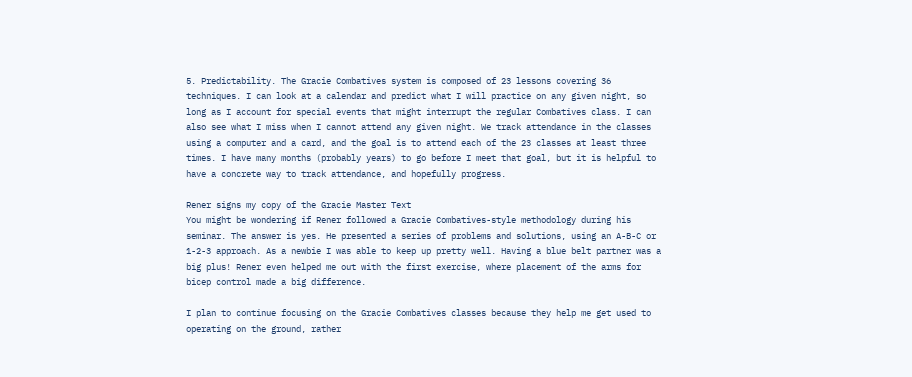5. Predictability. The Gracie Combatives system is composed of 23 lessons covering 36 techniques. I can look at a calendar and predict what I will practice on any given night, so long as I account for special events that might interrupt the regular Combatives class. I can also see what I miss when I cannot attend any given night. We track attendance in the classes using a computer and a card, and the goal is to attend each of the 23 classes at least three times. I have many months (probably years) to go before I meet that goal, but it is helpful to have a concrete way to track attendance, and hopefully progress.

Rener signs my copy of the Gracie Master Text
You might be wondering if Rener followed a Gracie Combatives-style methodology during his seminar. The answer is yes. He presented a series of problems and solutions, using an A-B-C or 1-2-3 approach. As a newbie I was able to keep up pretty well. Having a blue belt partner was a big plus! Rener even helped me out with the first exercise, where placement of the arms for bicep control made a big difference.

I plan to continue focusing on the Gracie Combatives classes because they help me get used to operating on the ground, rather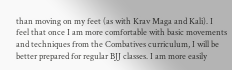than moving on my feet (as with Krav Maga and Kali). I feel that once I am more comfortable with basic movements and techniques from the Combatives curriculum, I will be better prepared for regular BJJ classes. I am more easily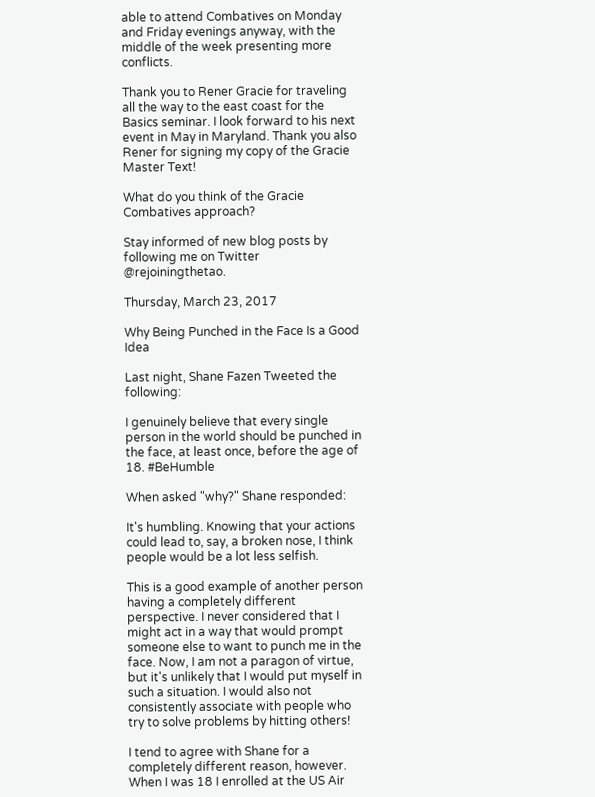able to attend Combatives on Monday and Friday evenings anyway, with the middle of the week presenting more conflicts.

Thank you to Rener Gracie for traveling all the way to the east coast for the Basics seminar. I look forward to his next event in May in Maryland. Thank you also Rener for signing my copy of the Gracie Master Text!

What do you think of the Gracie Combatives approach?

Stay informed of new blog posts by following me on Twitter @rejoiningthetao.

Thursday, March 23, 2017

Why Being Punched in the Face Is a Good Idea

Last night, Shane Fazen Tweeted the following:

I genuinely believe that every single person in the world should be punched in the face, at least once, before the age of 18. #BeHumble

When asked "why?" Shane responded:

It's humbling. Knowing that your actions could lead to, say, a broken nose, I think people would be a lot less selfish.

This is a good example of another person having a completely different perspective. I never considered that I might act in a way that would prompt someone else to want to punch me in the face. Now, I am not a paragon of virtue, but it's unlikely that I would put myself in such a situation. I would also not consistently associate with people who try to solve problems by hitting others!

I tend to agree with Shane for a completely different reason, however. When I was 18 I enrolled at the US Air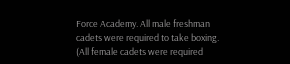Force Academy. All male freshman cadets were required to take boxing. (All female cadets were required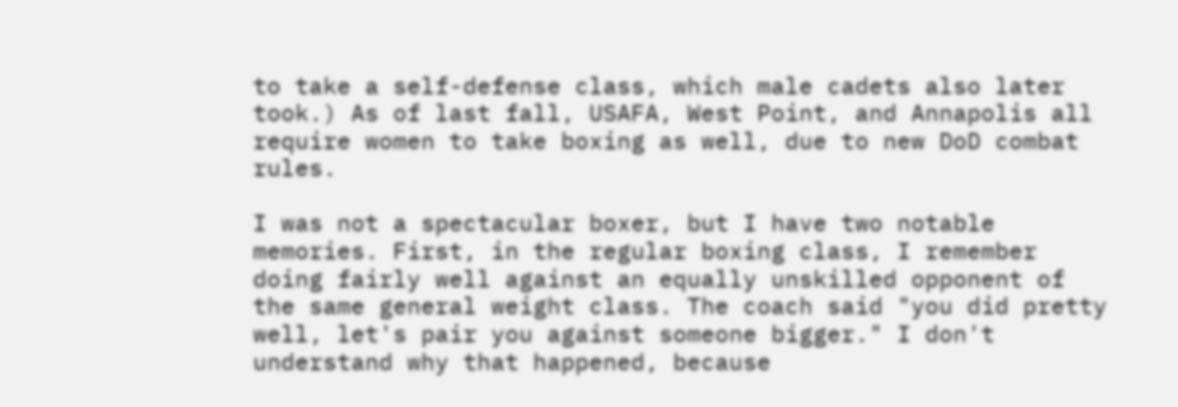to take a self-defense class, which male cadets also later took.) As of last fall, USAFA, West Point, and Annapolis all require women to take boxing as well, due to new DoD combat rules.

I was not a spectacular boxer, but I have two notable memories. First, in the regular boxing class, I remember doing fairly well against an equally unskilled opponent of the same general weight class. The coach said "you did pretty well, let's pair you against someone bigger." I don't understand why that happened, because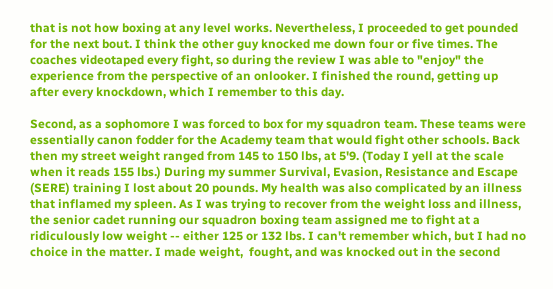that is not how boxing at any level works. Nevertheless, I proceeded to get pounded for the next bout. I think the other guy knocked me down four or five times. The coaches videotaped every fight, so during the review I was able to "enjoy" the experience from the perspective of an onlooker. I finished the round, getting up after every knockdown, which I remember to this day.

Second, as a sophomore I was forced to box for my squadron team. These teams were essentially canon fodder for the Academy team that would fight other schools. Back then my street weight ranged from 145 to 150 lbs, at 5'9. (Today I yell at the scale when it reads 155 lbs.) During my summer Survival, Evasion, Resistance and Escape (SERE) training I lost about 20 pounds. My health was also complicated by an illness that inflamed my spleen. As I was trying to recover from the weight loss and illness, the senior cadet running our squadron boxing team assigned me to fight at a ridiculously low weight -- either 125 or 132 lbs. I can't remember which, but I had no choice in the matter. I made weight,  fought, and was knocked out in the second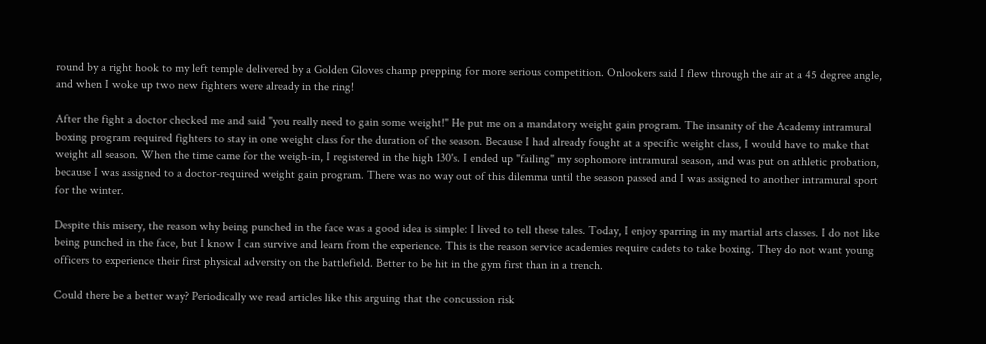round by a right hook to my left temple delivered by a Golden Gloves champ prepping for more serious competition. Onlookers said I flew through the air at a 45 degree angle, and when I woke up two new fighters were already in the ring!

After the fight a doctor checked me and said "you really need to gain some weight!" He put me on a mandatory weight gain program. The insanity of the Academy intramural boxing program required fighters to stay in one weight class for the duration of the season. Because I had already fought at a specific weight class, I would have to make that weight all season. When the time came for the weigh-in, I registered in the high 130's. I ended up "failing" my sophomore intramural season, and was put on athletic probation, because I was assigned to a doctor-required weight gain program. There was no way out of this dilemma until the season passed and I was assigned to another intramural sport for the winter.

Despite this misery, the reason why being punched in the face was a good idea is simple: I lived to tell these tales. Today, I enjoy sparring in my martial arts classes. I do not like being punched in the face, but I know I can survive and learn from the experience. This is the reason service academies require cadets to take boxing. They do not want young officers to experience their first physical adversity on the battlefield. Better to be hit in the gym first than in a trench.

Could there be a better way? Periodically we read articles like this arguing that the concussion risk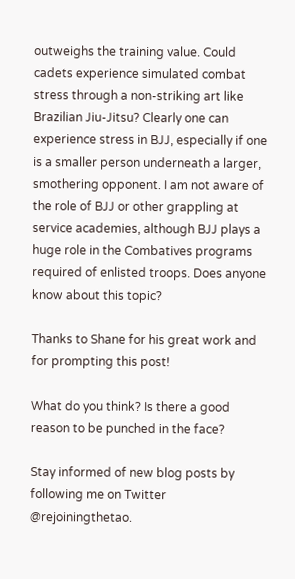outweighs the training value. Could cadets experience simulated combat stress through a non-striking art like Brazilian Jiu-Jitsu? Clearly one can experience stress in BJJ, especially if one is a smaller person underneath a larger, smothering opponent. I am not aware of the role of BJJ or other grappling at service academies, although BJJ plays a huge role in the Combatives programs required of enlisted troops. Does anyone know about this topic?

Thanks to Shane for his great work and for prompting this post!

What do you think? Is there a good reason to be punched in the face?

Stay informed of new blog posts by following me on Twitter @rejoiningthetao.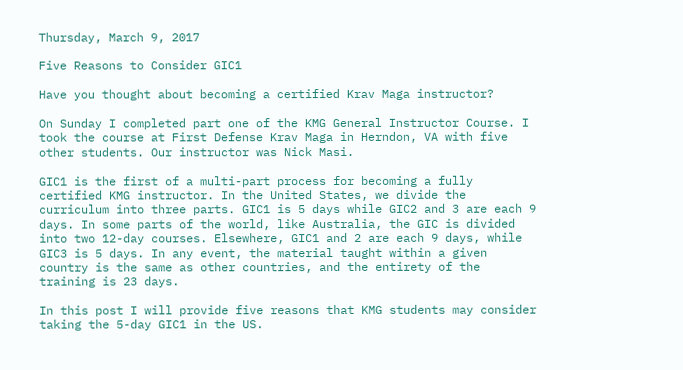Thursday, March 9, 2017

Five Reasons to Consider GIC1

Have you thought about becoming a certified Krav Maga instructor?

On Sunday I completed part one of the KMG General Instructor Course. I took the course at First Defense Krav Maga in Herndon, VA with five other students. Our instructor was Nick Masi.

GIC1 is the first of a multi-part process for becoming a fully certified KMG instructor. In the United States, we divide the curriculum into three parts. GIC1 is 5 days while GIC2 and 3 are each 9 days. In some parts of the world, like Australia, the GIC is divided into two 12-day courses. Elsewhere, GIC1 and 2 are each 9 days, while GIC3 is 5 days. In any event, the material taught within a given country is the same as other countries, and the entirety of the training is 23 days.

In this post I will provide five reasons that KMG students may consider taking the 5-day GIC1 in the US.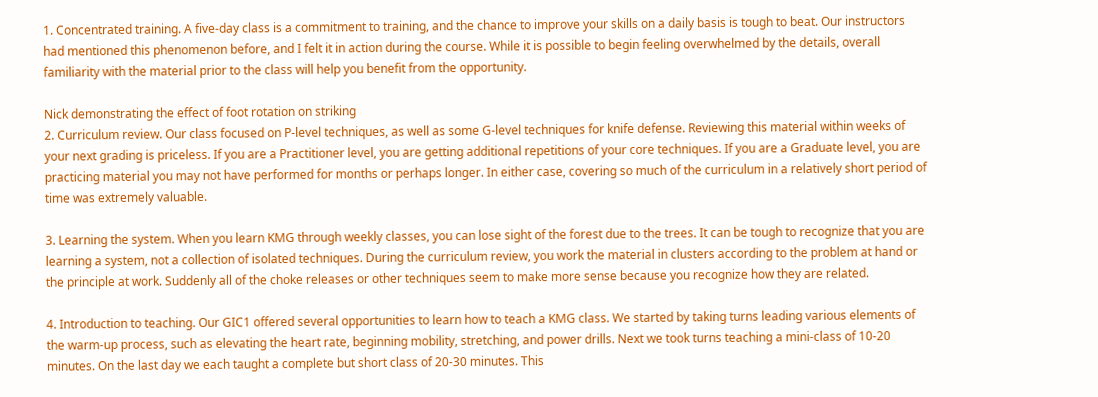1. Concentrated training. A five-day class is a commitment to training, and the chance to improve your skills on a daily basis is tough to beat. Our instructors had mentioned this phenomenon before, and I felt it in action during the course. While it is possible to begin feeling overwhelmed by the details, overall familiarity with the material prior to the class will help you benefit from the opportunity.

Nick demonstrating the effect of foot rotation on striking
2. Curriculum review. Our class focused on P-level techniques, as well as some G-level techniques for knife defense. Reviewing this material within weeks of your next grading is priceless. If you are a Practitioner level, you are getting additional repetitions of your core techniques. If you are a Graduate level, you are practicing material you may not have performed for months or perhaps longer. In either case, covering so much of the curriculum in a relatively short period of time was extremely valuable.

3. Learning the system. When you learn KMG through weekly classes, you can lose sight of the forest due to the trees. It can be tough to recognize that you are learning a system, not a collection of isolated techniques. During the curriculum review, you work the material in clusters according to the problem at hand or the principle at work. Suddenly all of the choke releases or other techniques seem to make more sense because you recognize how they are related.

4. Introduction to teaching. Our GIC1 offered several opportunities to learn how to teach a KMG class. We started by taking turns leading various elements of the warm-up process, such as elevating the heart rate, beginning mobility, stretching, and power drills. Next we took turns teaching a mini-class of 10-20 minutes. On the last day we each taught a complete but short class of 20-30 minutes. This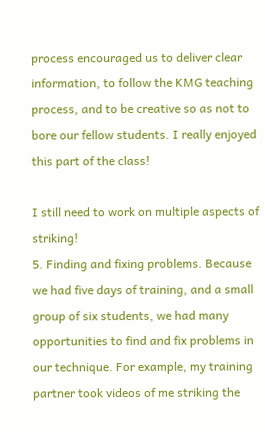process encouraged us to deliver clear information, to follow the KMG teaching process, and to be creative so as not to bore our fellow students. I really enjoyed this part of the class!

I still need to work on multiple aspects of striking!
5. Finding and fixing problems. Because we had five days of training, and a small group of six students, we had many opportunities to find and fix problems in our technique. For example, my training partner took videos of me striking the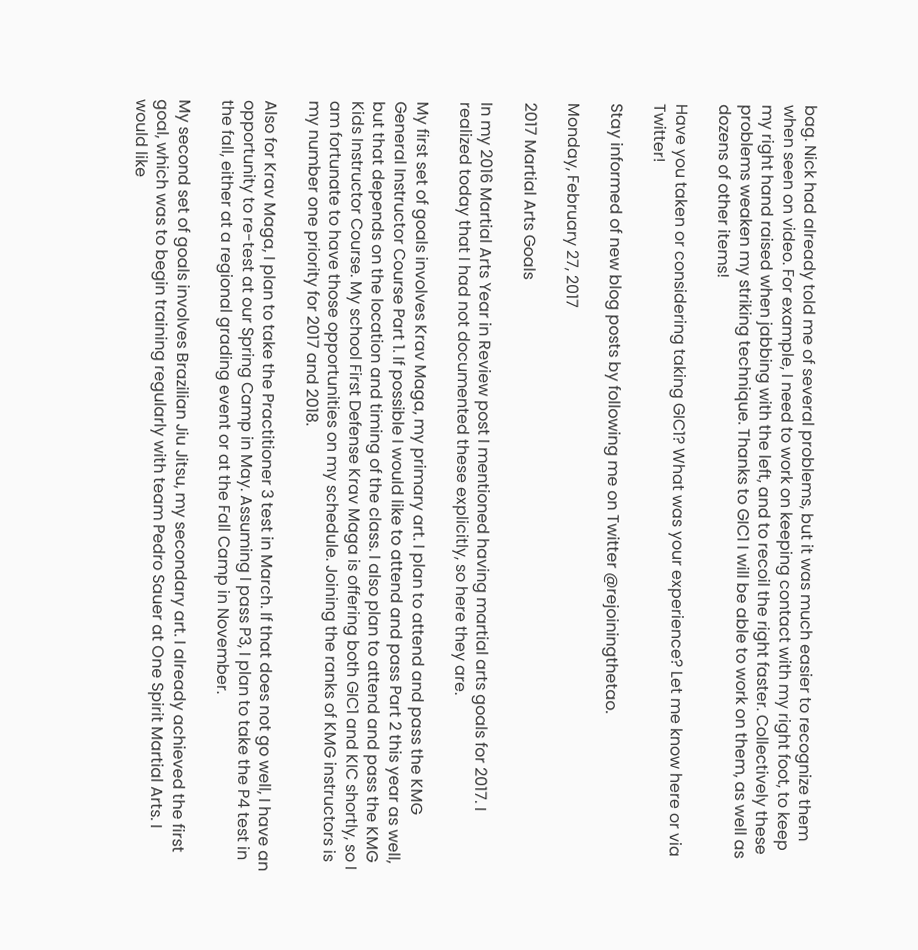bag. Nick had already told me of several problems, but it was much easier to recognize them when seen on video. For example, I need to work on keeping contact with my right foot, to keep my right hand raised when jabbing with the left, and to recoil the right faster. Collectively these problems weaken my striking technique. Thanks to GIC1 I will be able to work on them, as well as dozens of other items!

Have you taken or considering taking GIC1? What was your experience? Let me know here or via Twitter!

Stay informed of new blog posts by following me on Twitter @rejoiningthetao.

Monday, February 27, 2017

2017 Martial Arts Goals

In my 2016 Martial Arts Year in Review post I mentioned having martial arts goals for 2017. I realized today that I had not documented these explicitly, so here they are.

My first set of goals involves Krav Maga, my primary art. I plan to attend and pass the KMG General Instructor Course Part 1. If possible I would like to attend and pass Part 2 this year as well, but that depends on the location and timing of the class. I also plan to attend and pass the KMG Kids Instructor Course. My school First Defense Krav Maga is offering both GIC1 and KIC shortly, so I am fortunate to have those opportunities on my schedule. Joining the ranks of KMG instructors is my number one priority for 2017 and 2018.

Also for Krav Maga, I plan to take the Practitioner 3 test in March. If that does not go well, I have an opportunity to re-test at our Spring Camp in May. Assuming I pass P3, I plan to take the P4 test in the fall, either at a regional grading event or at the Fall Camp in November.

My second set of goals involves Brazilian Jiu Jitsu, my secondary art. I already achieved the first goal, which was to begin training regularly with team Pedro Sauer at One Spirit Martial Arts. I would like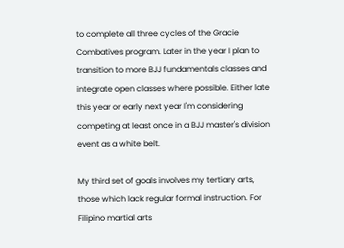to complete all three cycles of the Gracie Combatives program. Later in the year I plan to transition to more BJJ fundamentals classes and integrate open classes where possible. Either late this year or early next year I'm considering competing at least once in a BJJ master's division event as a white belt.

My third set of goals involves my tertiary arts, those which lack regular formal instruction. For Filipino martial arts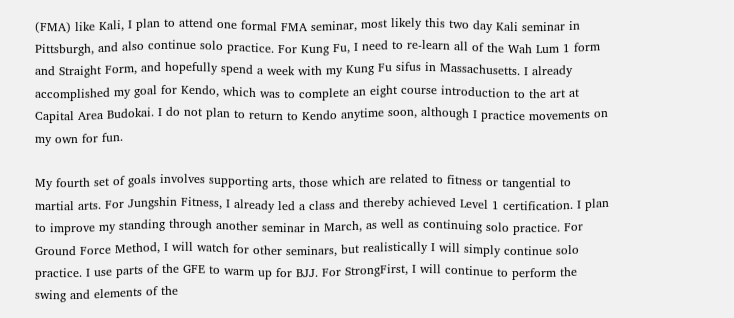(FMA) like Kali, I plan to attend one formal FMA seminar, most likely this two day Kali seminar in Pittsburgh, and also continue solo practice. For Kung Fu, I need to re-learn all of the Wah Lum 1 form and Straight Form, and hopefully spend a week with my Kung Fu sifus in Massachusetts. I already accomplished my goal for Kendo, which was to complete an eight course introduction to the art at Capital Area Budokai. I do not plan to return to Kendo anytime soon, although I practice movements on my own for fun.

My fourth set of goals involves supporting arts, those which are related to fitness or tangential to martial arts. For Jungshin Fitness, I already led a class and thereby achieved Level 1 certification. I plan to improve my standing through another seminar in March, as well as continuing solo practice. For Ground Force Method, I will watch for other seminars, but realistically I will simply continue solo practice. I use parts of the GFE to warm up for BJJ. For StrongFirst, I will continue to perform the swing and elements of the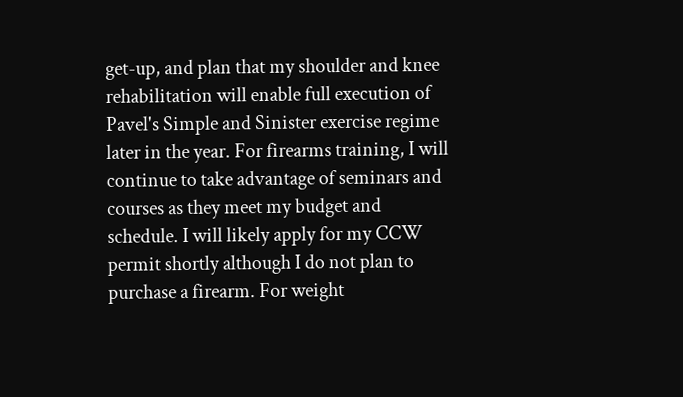get-up, and plan that my shoulder and knee rehabilitation will enable full execution of Pavel's Simple and Sinister exercise regime later in the year. For firearms training, I will continue to take advantage of seminars and courses as they meet my budget and schedule. I will likely apply for my CCW permit shortly although I do not plan to purchase a firearm. For weight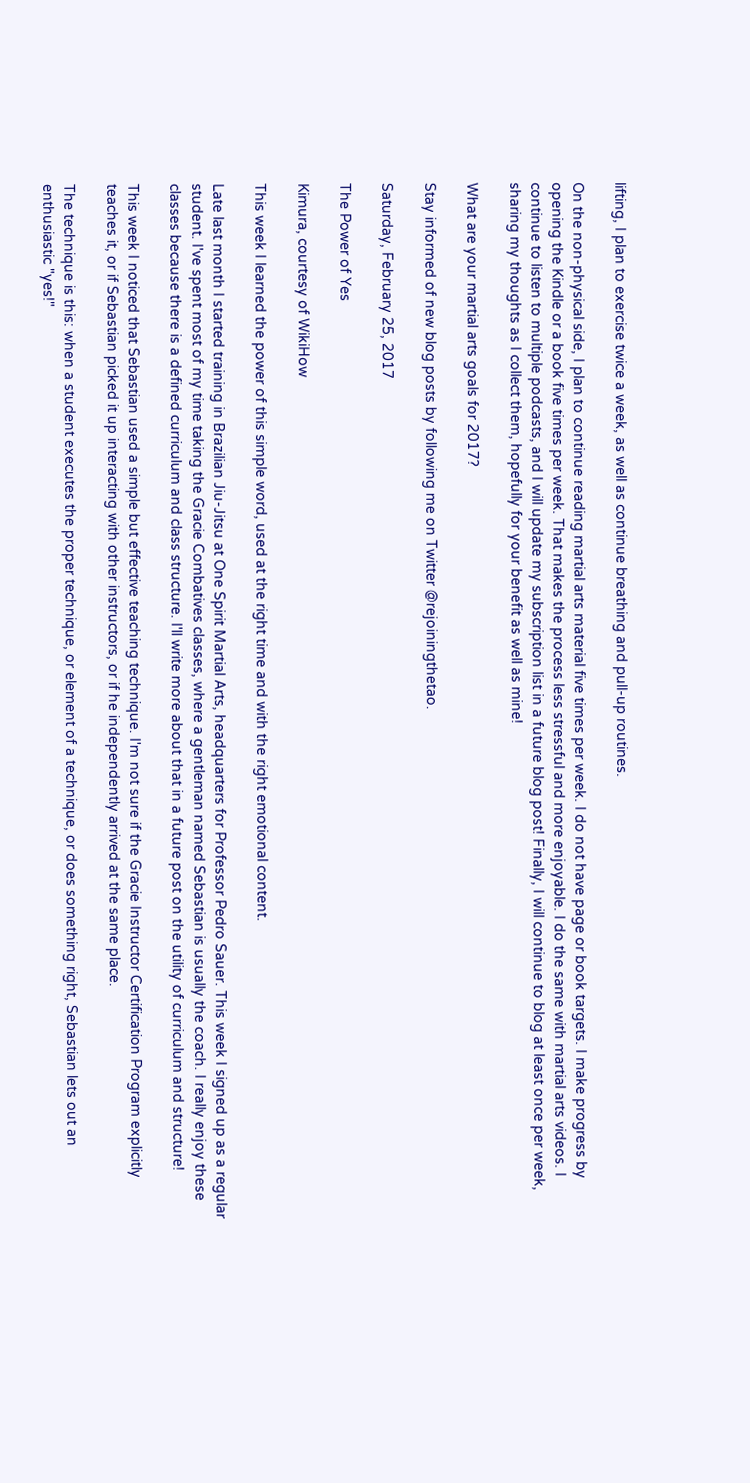lifting, I plan to exercise twice a week, as well as continue breathing and pull-up routines.

On the non-physical side, I plan to continue reading martial arts material five times per week. I do not have page or book targets. I make progress by opening the Kindle or a book five times per week. That makes the process less stressful and more enjoyable. I do the same with martial arts videos. I continue to listen to multiple podcasts, and I will update my subscription list in a future blog post! Finally, I will continue to blog at least once per week, sharing my thoughts as I collect them, hopefully for your benefit as well as mine!

What are your martial arts goals for 2017?

Stay informed of new blog posts by following me on Twitter @rejoiningthetao.

Saturday, February 25, 2017

The Power of Yes

Kimura, courtesy of WikiHow

This week I learned the power of this simple word, used at the right time and with the right emotional content.

Late last month I started training in Brazilian Jiu-Jitsu at One Spirit Martial Arts, headquarters for Professor Pedro Sauer. This week I signed up as a regular student. I've spent most of my time taking the Gracie Combatives classes, where a gentleman named Sebastian is usually the coach. I really enjoy these classes because there is a defined curriculum and class structure. I'll write more about that in a future post on the utility of curriculum and structure!

This week I noticed that Sebastian used a simple but effective teaching technique. I'm not sure if the Gracie Instructor Certification Program explicitly teaches it, or if Sebastian picked it up interacting with other instructors, or if he independently arrived at the same place.

The technique is this: when a student executes the proper technique, or element of a technique, or does something right, Sebastian lets out an enthusiastic "yes!"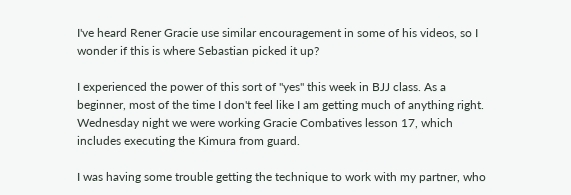I've heard Rener Gracie use similar encouragement in some of his videos, so I wonder if this is where Sebastian picked it up?

I experienced the power of this sort of "yes" this week in BJJ class. As a beginner, most of the time I don't feel like I am getting much of anything right. Wednesday night we were working Gracie Combatives lesson 17, which includes executing the Kimura from guard.

I was having some trouble getting the technique to work with my partner, who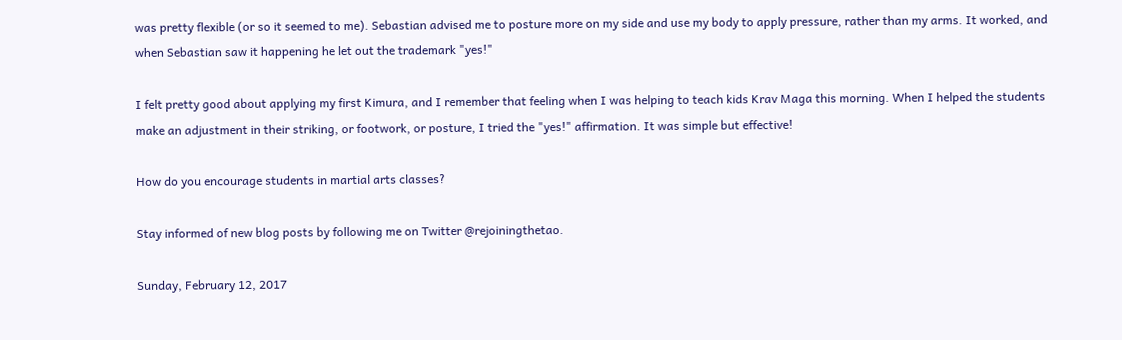was pretty flexible (or so it seemed to me). Sebastian advised me to posture more on my side and use my body to apply pressure, rather than my arms. It worked, and when Sebastian saw it happening he let out the trademark "yes!"

I felt pretty good about applying my first Kimura, and I remember that feeling when I was helping to teach kids Krav Maga this morning. When I helped the students make an adjustment in their striking, or footwork, or posture, I tried the "yes!" affirmation. It was simple but effective!

How do you encourage students in martial arts classes?

Stay informed of new blog posts by following me on Twitter @rejoiningthetao.

Sunday, February 12, 2017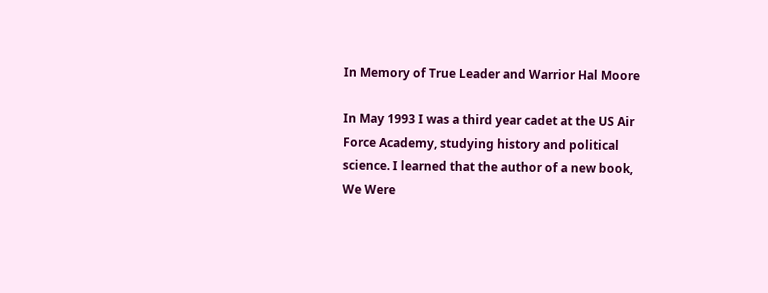In Memory of True Leader and Warrior Hal Moore

In May 1993 I was a third year cadet at the US Air Force Academy, studying history and political science. I learned that the author of a new book, We Were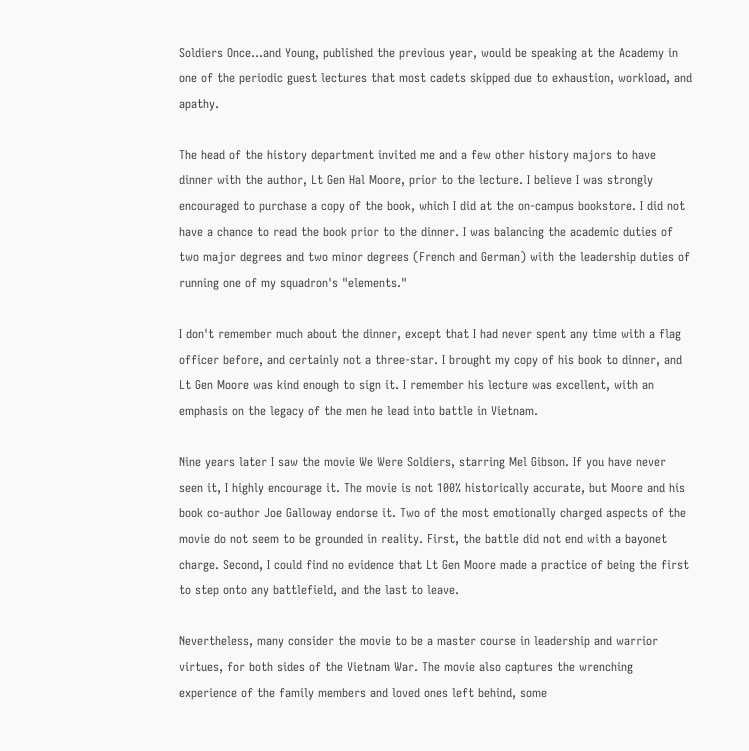Soldiers Once...and Young, published the previous year, would be speaking at the Academy in one of the periodic guest lectures that most cadets skipped due to exhaustion, workload, and apathy.

The head of the history department invited me and a few other history majors to have dinner with the author, Lt Gen Hal Moore, prior to the lecture. I believe I was strongly encouraged to purchase a copy of the book, which I did at the on-campus bookstore. I did not have a chance to read the book prior to the dinner. I was balancing the academic duties of two major degrees and two minor degrees (French and German) with the leadership duties of running one of my squadron's "elements."

I don't remember much about the dinner, except that I had never spent any time with a flag officer before, and certainly not a three-star. I brought my copy of his book to dinner, and Lt Gen Moore was kind enough to sign it. I remember his lecture was excellent, with an emphasis on the legacy of the men he lead into battle in Vietnam.

Nine years later I saw the movie We Were Soldiers, starring Mel Gibson. If you have never seen it, I highly encourage it. The movie is not 100% historically accurate, but Moore and his book co-author Joe Galloway endorse it. Two of the most emotionally charged aspects of the movie do not seem to be grounded in reality. First, the battle did not end with a bayonet charge. Second, I could find no evidence that Lt Gen Moore made a practice of being the first to step onto any battlefield, and the last to leave.

Nevertheless, many consider the movie to be a master course in leadership and warrior virtues, for both sides of the Vietnam War. The movie also captures the wrenching experience of the family members and loved ones left behind, some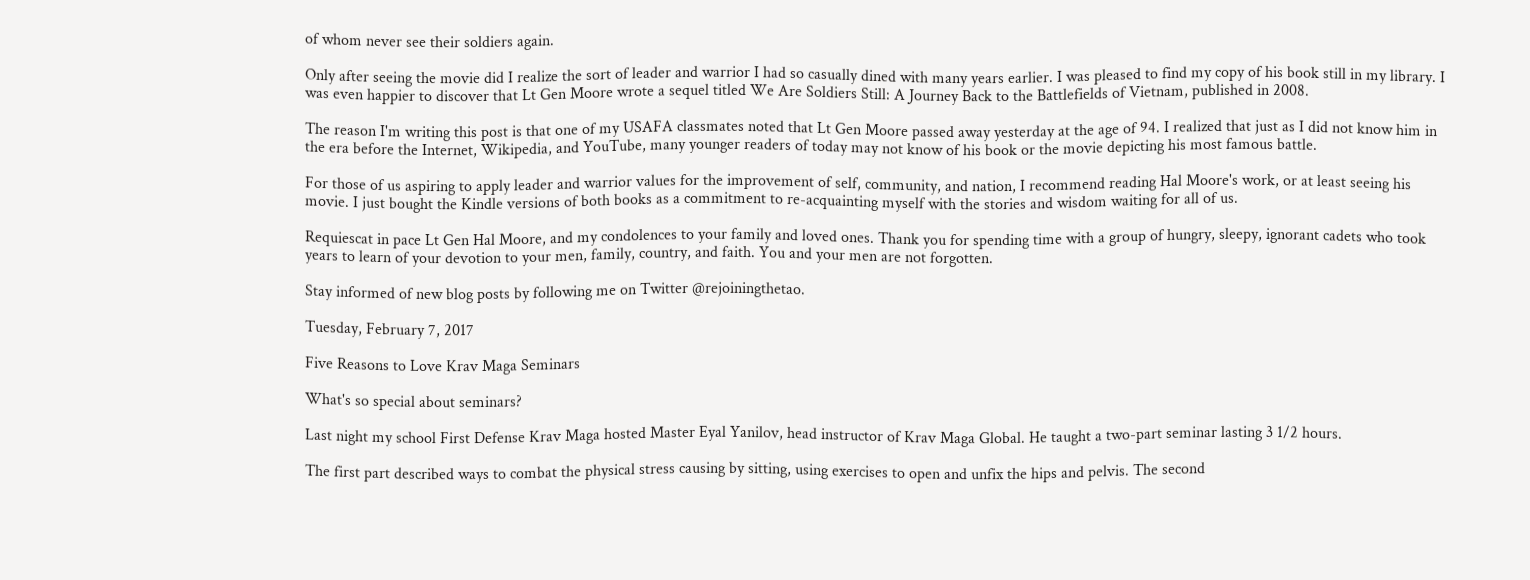of whom never see their soldiers again.

Only after seeing the movie did I realize the sort of leader and warrior I had so casually dined with many years earlier. I was pleased to find my copy of his book still in my library. I was even happier to discover that Lt Gen Moore wrote a sequel titled We Are Soldiers Still: A Journey Back to the Battlefields of Vietnam, published in 2008.

The reason I'm writing this post is that one of my USAFA classmates noted that Lt Gen Moore passed away yesterday at the age of 94. I realized that just as I did not know him in the era before the Internet, Wikipedia, and YouTube, many younger readers of today may not know of his book or the movie depicting his most famous battle.

For those of us aspiring to apply leader and warrior values for the improvement of self, community, and nation, I recommend reading Hal Moore's work, or at least seeing his movie. I just bought the Kindle versions of both books as a commitment to re-acquainting myself with the stories and wisdom waiting for all of us.

Requiescat in pace Lt Gen Hal Moore, and my condolences to your family and loved ones. Thank you for spending time with a group of hungry, sleepy, ignorant cadets who took years to learn of your devotion to your men, family, country, and faith. You and your men are not forgotten.

Stay informed of new blog posts by following me on Twitter @rejoiningthetao.

Tuesday, February 7, 2017

Five Reasons to Love Krav Maga Seminars

What's so special about seminars?

Last night my school First Defense Krav Maga hosted Master Eyal Yanilov, head instructor of Krav Maga Global. He taught a two-part seminar lasting 3 1/2 hours.

The first part described ways to combat the physical stress causing by sitting, using exercises to open and unfix the hips and pelvis. The second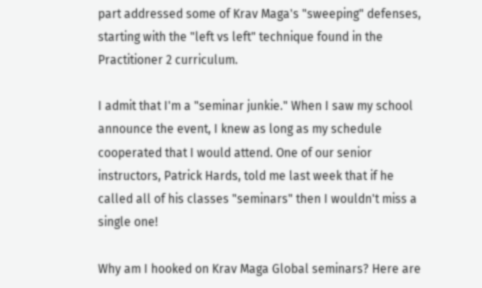part addressed some of Krav Maga's "sweeping" defenses, starting with the "left vs left" technique found in the Practitioner 2 curriculum.

I admit that I'm a "seminar junkie." When I saw my school announce the event, I knew as long as my schedule cooperated that I would attend. One of our senior instructors, Patrick Hards, told me last week that if he called all of his classes "seminars" then I wouldn't miss a single one!

Why am I hooked on Krav Maga Global seminars? Here are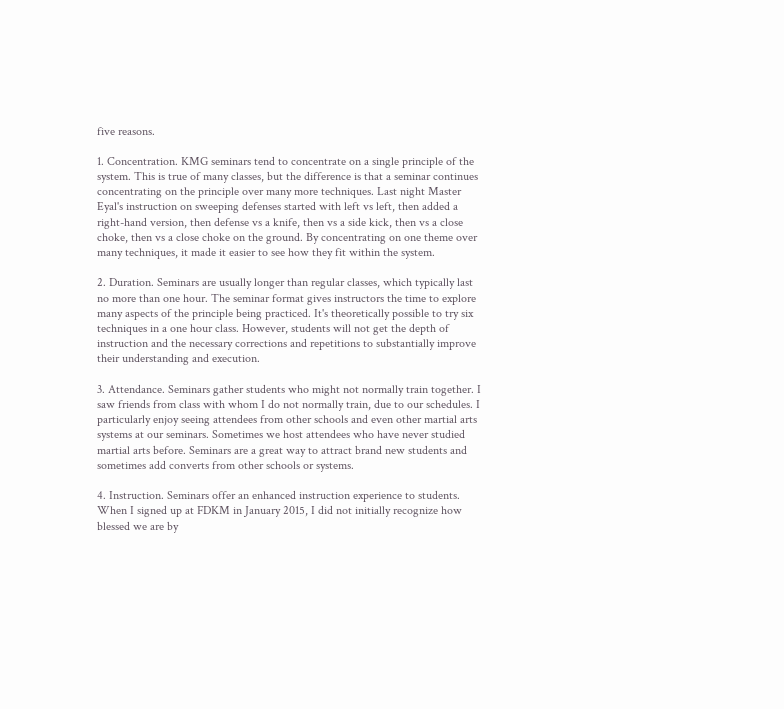five reasons.

1. Concentration. KMG seminars tend to concentrate on a single principle of the system. This is true of many classes, but the difference is that a seminar continues concentrating on the principle over many more techniques. Last night Master Eyal's instruction on sweeping defenses started with left vs left, then added a right-hand version, then defense vs a knife, then vs a side kick, then vs a close choke, then vs a close choke on the ground. By concentrating on one theme over many techniques, it made it easier to see how they fit within the system.

2. Duration. Seminars are usually longer than regular classes, which typically last no more than one hour. The seminar format gives instructors the time to explore many aspects of the principle being practiced. It's theoretically possible to try six techniques in a one hour class. However, students will not get the depth of instruction and the necessary corrections and repetitions to substantially improve their understanding and execution.

3. Attendance. Seminars gather students who might not normally train together. I saw friends from class with whom I do not normally train, due to our schedules. I particularly enjoy seeing attendees from other schools and even other martial arts systems at our seminars. Sometimes we host attendees who have never studied martial arts before. Seminars are a great way to attract brand new students and sometimes add converts from other schools or systems.

4. Instruction. Seminars offer an enhanced instruction experience to students. When I signed up at FDKM in January 2015, I did not initially recognize how blessed we are by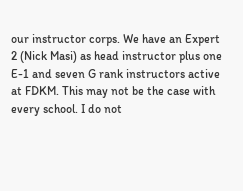our instructor corps. We have an Expert 2 (Nick Masi) as head instructor plus one E-1 and seven G rank instructors active at FDKM. This may not be the case with every school. I do not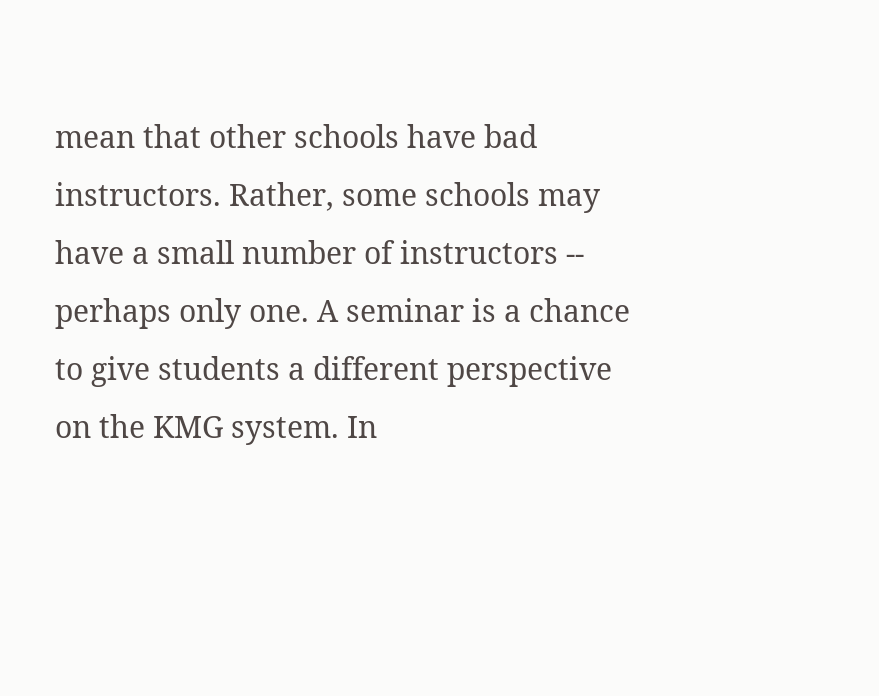mean that other schools have bad instructors. Rather, some schools may have a small number of instructors -- perhaps only one. A seminar is a chance to give students a different perspective on the KMG system. In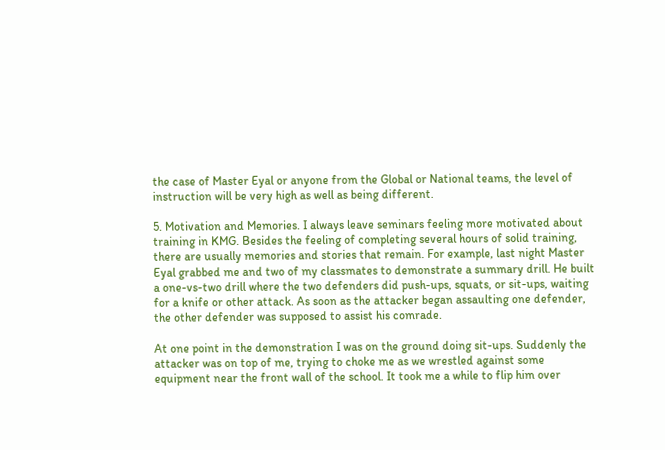the case of Master Eyal or anyone from the Global or National teams, the level of instruction will be very high as well as being different.

5. Motivation and Memories. I always leave seminars feeling more motivated about training in KMG. Besides the feeling of completing several hours of solid training, there are usually memories and stories that remain. For example, last night Master Eyal grabbed me and two of my classmates to demonstrate a summary drill. He built a one-vs-two drill where the two defenders did push-ups, squats, or sit-ups, waiting for a knife or other attack. As soon as the attacker began assaulting one defender, the other defender was supposed to assist his comrade.

At one point in the demonstration I was on the ground doing sit-ups. Suddenly the attacker was on top of me, trying to choke me as we wrestled against some equipment near the front wall of the school. It took me a while to flip him over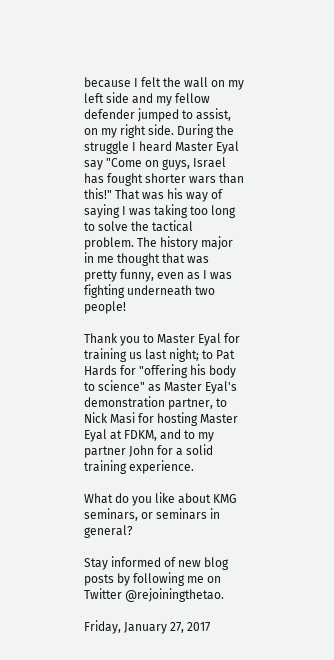because I felt the wall on my left side and my fellow defender jumped to assist, on my right side. During the struggle I heard Master Eyal say "Come on guys, Israel has fought shorter wars than this!" That was his way of saying I was taking too long to solve the tactical problem. The history major in me thought that was pretty funny, even as I was fighting underneath two people!

Thank you to Master Eyal for training us last night; to Pat Hards for "offering his body to science" as Master Eyal's demonstration partner, to Nick Masi for hosting Master Eyal at FDKM, and to my partner John for a solid training experience.

What do you like about KMG seminars, or seminars in general?

Stay informed of new blog posts by following me on Twitter @rejoiningthetao.

Friday, January 27, 2017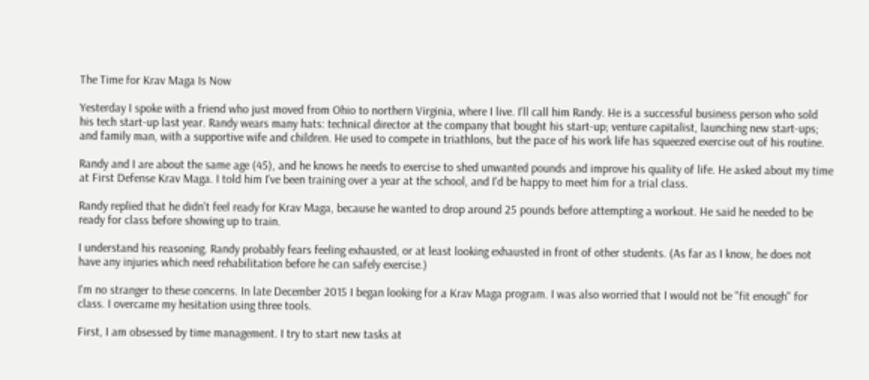The Time for Krav Maga Is Now

Yesterday I spoke with a friend who just moved from Ohio to northern Virginia, where I live. I'll call him Randy. He is a successful business person who sold his tech start-up last year. Randy wears many hats: technical director at the company that bought his start-up; venture capitalist, launching new start-ups; and family man, with a supportive wife and children. He used to compete in triathlons, but the pace of his work life has squeezed exercise out of his routine.

Randy and I are about the same age (45), and he knows he needs to exercise to shed unwanted pounds and improve his quality of life. He asked about my time at First Defense Krav Maga. I told him I've been training over a year at the school, and I'd be happy to meet him for a trial class.

Randy replied that he didn't feel ready for Krav Maga, because he wanted to drop around 25 pounds before attempting a workout. He said he needed to be ready for class before showing up to train.

I understand his reasoning. Randy probably fears feeling exhausted, or at least looking exhausted in front of other students. (As far as I know, he does not have any injuries which need rehabilitation before he can safely exercise.)

I'm no stranger to these concerns. In late December 2015 I began looking for a Krav Maga program. I was also worried that I would not be "fit enough" for class. I overcame my hesitation using three tools.

First, I am obsessed by time management. I try to start new tasks at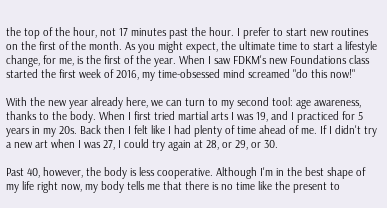the top of the hour, not 17 minutes past the hour. I prefer to start new routines on the first of the month. As you might expect, the ultimate time to start a lifestyle change, for me, is the first of the year. When I saw FDKM's new Foundations class started the first week of 2016, my time-obsessed mind screamed "do this now!"

With the new year already here, we can turn to my second tool: age awareness, thanks to the body. When I first tried martial arts I was 19, and I practiced for 5 years in my 20s. Back then I felt like I had plenty of time ahead of me. If I didn't try a new art when I was 27, I could try again at 28, or 29, or 30.

Past 40, however, the body is less cooperative. Although I'm in the best shape of my life right now, my body tells me that there is no time like the present to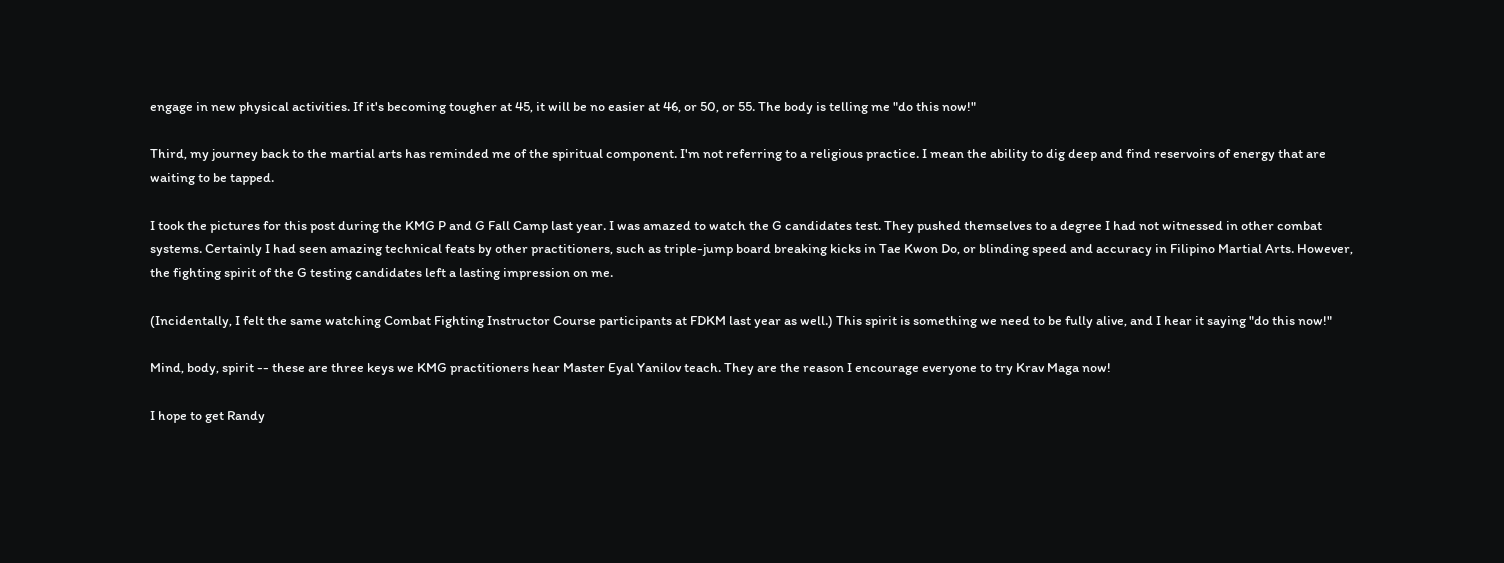engage in new physical activities. If it's becoming tougher at 45, it will be no easier at 46, or 50, or 55. The body is telling me "do this now!"

Third, my journey back to the martial arts has reminded me of the spiritual component. I'm not referring to a religious practice. I mean the ability to dig deep and find reservoirs of energy that are waiting to be tapped.

I took the pictures for this post during the KMG P and G Fall Camp last year. I was amazed to watch the G candidates test. They pushed themselves to a degree I had not witnessed in other combat systems. Certainly I had seen amazing technical feats by other practitioners, such as triple-jump board breaking kicks in Tae Kwon Do, or blinding speed and accuracy in Filipino Martial Arts. However, the fighting spirit of the G testing candidates left a lasting impression on me.

(Incidentally, I felt the same watching Combat Fighting Instructor Course participants at FDKM last year as well.) This spirit is something we need to be fully alive, and I hear it saying "do this now!"

Mind, body, spirit -- these are three keys we KMG practitioners hear Master Eyal Yanilov teach. They are the reason I encourage everyone to try Krav Maga now!

I hope to get Randy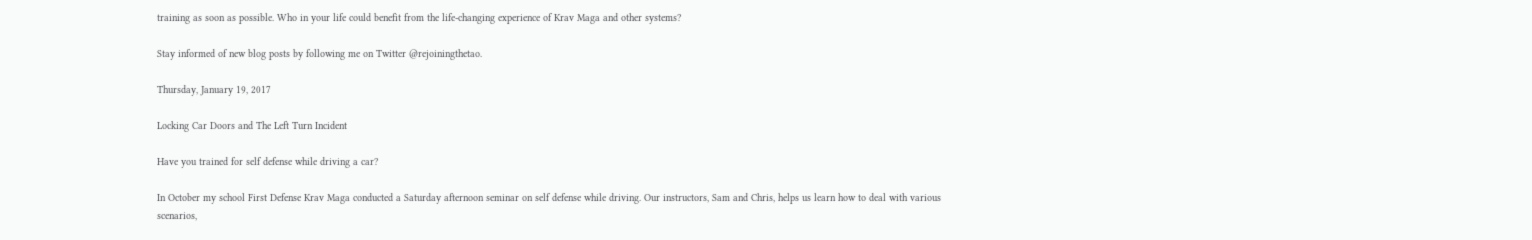training as soon as possible. Who in your life could benefit from the life-changing experience of Krav Maga and other systems?

Stay informed of new blog posts by following me on Twitter @rejoiningthetao.

Thursday, January 19, 2017

Locking Car Doors and The Left Turn Incident

Have you trained for self defense while driving a car?

In October my school First Defense Krav Maga conducted a Saturday afternoon seminar on self defense while driving. Our instructors, Sam and Chris, helps us learn how to deal with various scenarios,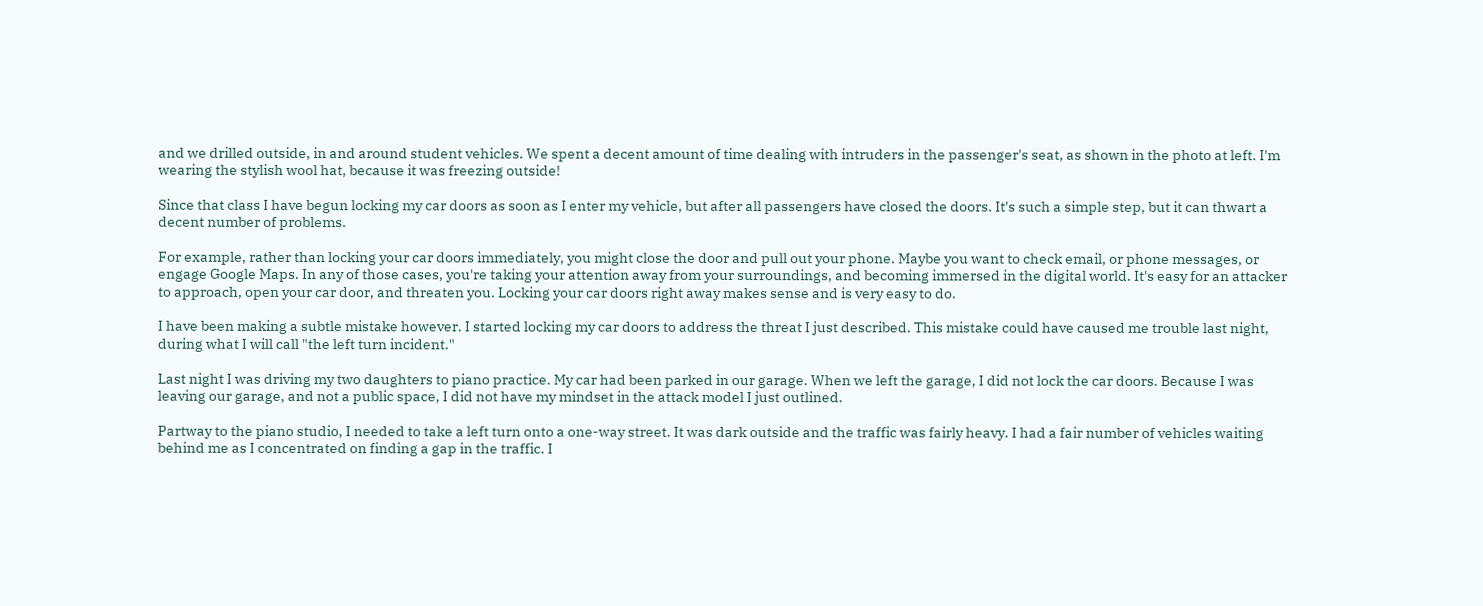and we drilled outside, in and around student vehicles. We spent a decent amount of time dealing with intruders in the passenger's seat, as shown in the photo at left. I'm wearing the stylish wool hat, because it was freezing outside!

Since that class I have begun locking my car doors as soon as I enter my vehicle, but after all passengers have closed the doors. It's such a simple step, but it can thwart a decent number of problems.

For example, rather than locking your car doors immediately, you might close the door and pull out your phone. Maybe you want to check email, or phone messages, or engage Google Maps. In any of those cases, you're taking your attention away from your surroundings, and becoming immersed in the digital world. It's easy for an attacker to approach, open your car door, and threaten you. Locking your car doors right away makes sense and is very easy to do.

I have been making a subtle mistake however. I started locking my car doors to address the threat I just described. This mistake could have caused me trouble last night, during what I will call "the left turn incident."

Last night I was driving my two daughters to piano practice. My car had been parked in our garage. When we left the garage, I did not lock the car doors. Because I was leaving our garage, and not a public space, I did not have my mindset in the attack model I just outlined.

Partway to the piano studio, I needed to take a left turn onto a one-way street. It was dark outside and the traffic was fairly heavy. I had a fair number of vehicles waiting behind me as I concentrated on finding a gap in the traffic. I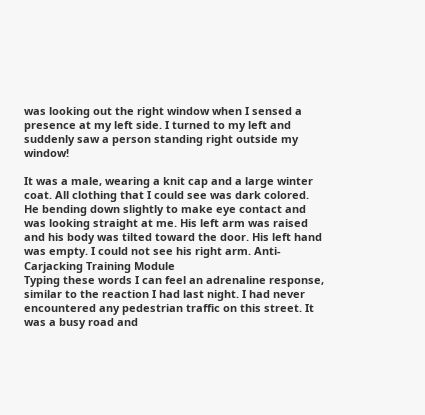was looking out the right window when I sensed a presence at my left side. I turned to my left and suddenly saw a person standing right outside my window!

It was a male, wearing a knit cap and a large winter coat. All clothing that I could see was dark colored. He bending down slightly to make eye contact and was looking straight at me. His left arm was raised and his body was tilted toward the door. His left hand was empty. I could not see his right arm. Anti-Carjacking Training Module
Typing these words I can feel an adrenaline response, similar to the reaction I had last night. I had never encountered any pedestrian traffic on this street. It was a busy road and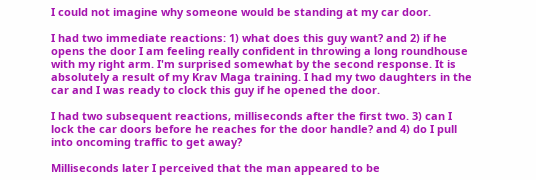I could not imagine why someone would be standing at my car door.

I had two immediate reactions: 1) what does this guy want? and 2) if he opens the door I am feeling really confident in throwing a long roundhouse with my right arm. I'm surprised somewhat by the second response. It is absolutely a result of my Krav Maga training. I had my two daughters in the car and I was ready to clock this guy if he opened the door.

I had two subsequent reactions, milliseconds after the first two. 3) can I lock the car doors before he reaches for the door handle? and 4) do I pull into oncoming traffic to get away?

Milliseconds later I perceived that the man appeared to be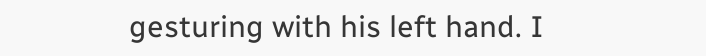gesturing with his left hand. I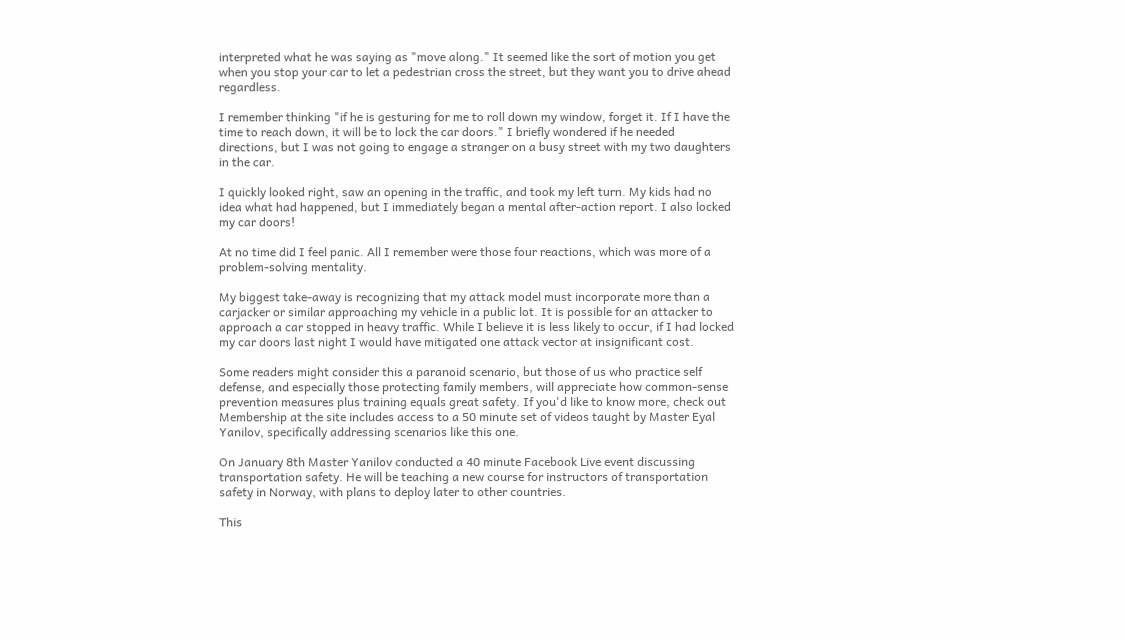interpreted what he was saying as "move along." It seemed like the sort of motion you get when you stop your car to let a pedestrian cross the street, but they want you to drive ahead regardless.

I remember thinking "if he is gesturing for me to roll down my window, forget it. If I have the time to reach down, it will be to lock the car doors." I briefly wondered if he needed directions, but I was not going to engage a stranger on a busy street with my two daughters in the car.

I quickly looked right, saw an opening in the traffic, and took my left turn. My kids had no idea what had happened, but I immediately began a mental after-action report. I also locked my car doors!

At no time did I feel panic. All I remember were those four reactions, which was more of a problem-solving mentality.

My biggest take-away is recognizing that my attack model must incorporate more than a carjacker or similar approaching my vehicle in a public lot. It is possible for an attacker to approach a car stopped in heavy traffic. While I believe it is less likely to occur, if I had locked my car doors last night I would have mitigated one attack vector at insignificant cost.

Some readers might consider this a paranoid scenario, but those of us who practice self defense, and especially those protecting family members, will appreciate how common-sense prevention measures plus training equals great safety. If you'd like to know more, check out Membership at the site includes access to a 50 minute set of videos taught by Master Eyal Yanilov, specifically addressing scenarios like this one.

On January 8th Master Yanilov conducted a 40 minute Facebook Live event discussing transportation safety. He will be teaching a new course for instructors of transportation safety in Norway, with plans to deploy later to other countries.

This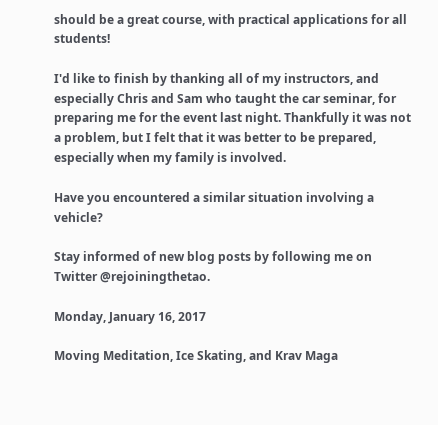should be a great course, with practical applications for all students!

I'd like to finish by thanking all of my instructors, and especially Chris and Sam who taught the car seminar, for preparing me for the event last night. Thankfully it was not a problem, but I felt that it was better to be prepared, especially when my family is involved.

Have you encountered a similar situation involving a vehicle?

Stay informed of new blog posts by following me on Twitter @rejoiningthetao.

Monday, January 16, 2017

Moving Meditation, Ice Skating, and Krav Maga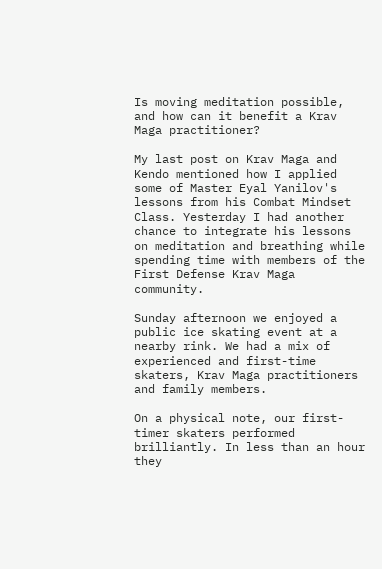Is moving meditation possible, and how can it benefit a Krav Maga practitioner?

My last post on Krav Maga and Kendo mentioned how I applied some of Master Eyal Yanilov's lessons from his Combat Mindset Class. Yesterday I had another chance to integrate his lessons on meditation and breathing while spending time with members of the First Defense Krav Maga community.

Sunday afternoon we enjoyed a public ice skating event at a nearby rink. We had a mix of experienced and first-time skaters, Krav Maga practitioners and family members.

On a physical note, our first-timer skaters performed brilliantly. In less than an hour they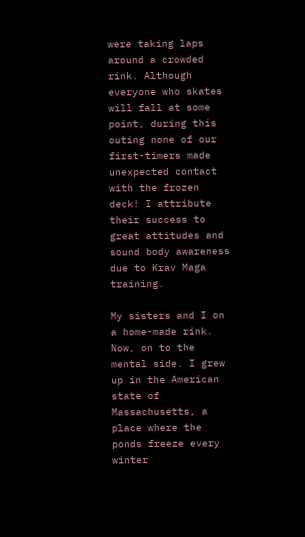were taking laps around a crowded rink. Although everyone who skates will fall at some point, during this outing none of our first-timers made unexpected contact with the frozen deck! I attribute their success to great attitudes and sound body awareness due to Krav Maga training.

My sisters and I on a home-made rink.
Now, on to the mental side. I grew up in the American state of Massachusetts, a place where the ponds freeze every winter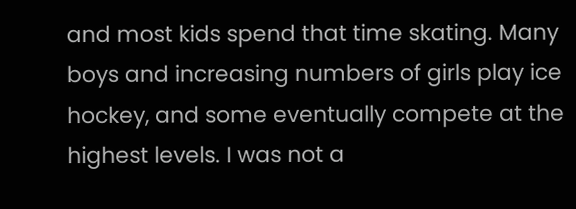and most kids spend that time skating. Many boys and increasing numbers of girls play ice hockey, and some eventually compete at the highest levels. I was not a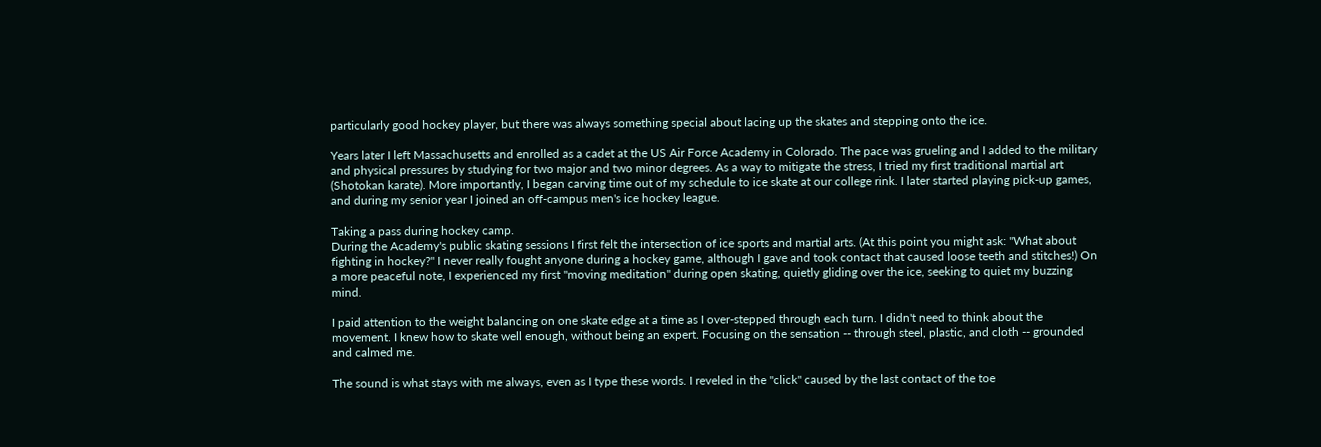particularly good hockey player, but there was always something special about lacing up the skates and stepping onto the ice.

Years later I left Massachusetts and enrolled as a cadet at the US Air Force Academy in Colorado. The pace was grueling and I added to the military and physical pressures by studying for two major and two minor degrees. As a way to mitigate the stress, I tried my first traditional martial art (Shotokan karate). More importantly, I began carving time out of my schedule to ice skate at our college rink. I later started playing pick-up games, and during my senior year I joined an off-campus men's ice hockey league.

Taking a pass during hockey camp.
During the Academy's public skating sessions I first felt the intersection of ice sports and martial arts. (At this point you might ask: "What about fighting in hockey?" I never really fought anyone during a hockey game, although I gave and took contact that caused loose teeth and stitches!) On a more peaceful note, I experienced my first "moving meditation" during open skating, quietly gliding over the ice, seeking to quiet my buzzing mind.

I paid attention to the weight balancing on one skate edge at a time as I over-stepped through each turn. I didn't need to think about the movement. I knew how to skate well enough, without being an expert. Focusing on the sensation -- through steel, plastic, and cloth -- grounded and calmed me.

The sound is what stays with me always, even as I type these words. I reveled in the "click" caused by the last contact of the toe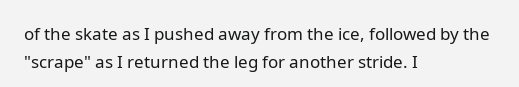of the skate as I pushed away from the ice, followed by the "scrape" as I returned the leg for another stride. I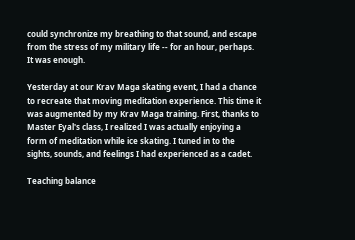could synchronize my breathing to that sound, and escape from the stress of my military life -- for an hour, perhaps. It was enough.

Yesterday at our Krav Maga skating event, I had a chance to recreate that moving meditation experience. This time it was augmented by my Krav Maga training. First, thanks to Master Eyal's class, I realized I was actually enjoying a form of meditation while ice skating. I tuned in to the sights, sounds, and feelings I had experienced as a cadet.

Teaching balance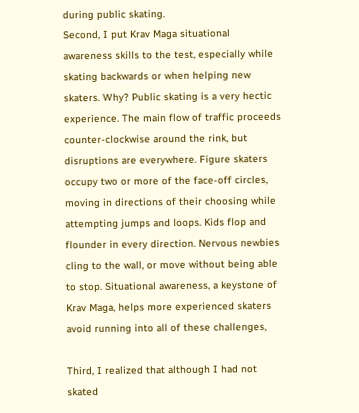during public skating.
Second, I put Krav Maga situational awareness skills to the test, especially while skating backwards or when helping new skaters. Why? Public skating is a very hectic experience. The main flow of traffic proceeds counter-clockwise around the rink, but disruptions are everywhere. Figure skaters occupy two or more of the face-off circles, moving in directions of their choosing while attempting jumps and loops. Kids flop and flounder in every direction. Nervous newbies cling to the wall, or move without being able to stop. Situational awareness, a keystone of Krav Maga, helps more experienced skaters avoid running into all of these challenges,

Third, I realized that although I had not skated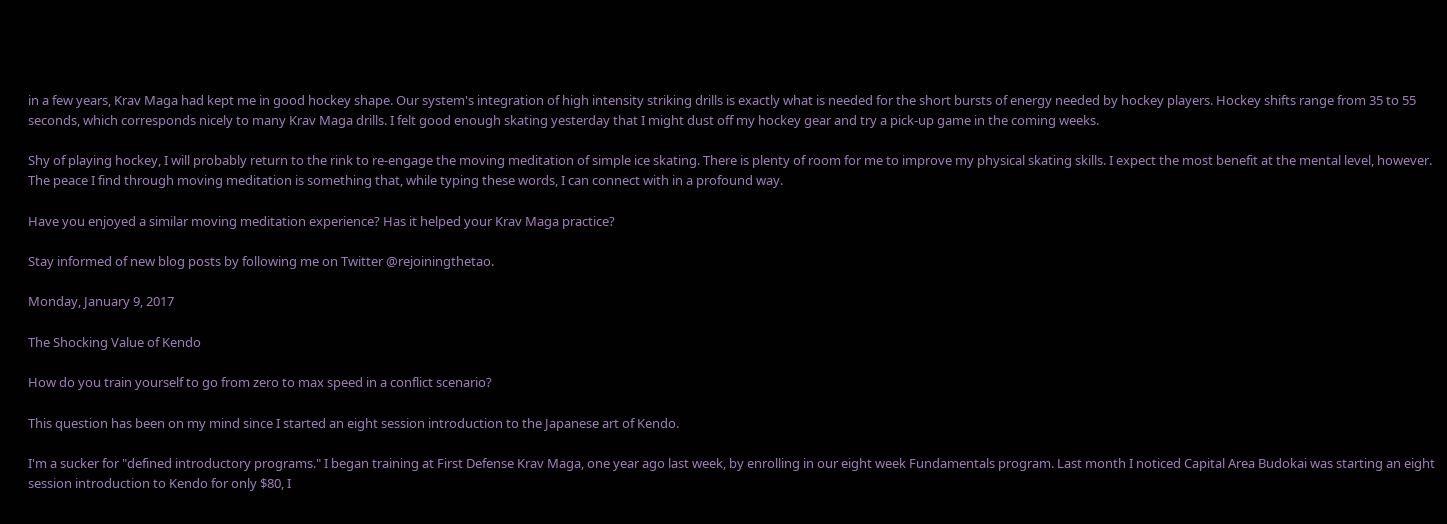in a few years, Krav Maga had kept me in good hockey shape. Our system's integration of high intensity striking drills is exactly what is needed for the short bursts of energy needed by hockey players. Hockey shifts range from 35 to 55 seconds, which corresponds nicely to many Krav Maga drills. I felt good enough skating yesterday that I might dust off my hockey gear and try a pick-up game in the coming weeks.

Shy of playing hockey, I will probably return to the rink to re-engage the moving meditation of simple ice skating. There is plenty of room for me to improve my physical skating skills. I expect the most benefit at the mental level, however. The peace I find through moving meditation is something that, while typing these words, I can connect with in a profound way.

Have you enjoyed a similar moving meditation experience? Has it helped your Krav Maga practice?

Stay informed of new blog posts by following me on Twitter @rejoiningthetao.

Monday, January 9, 2017

The Shocking Value of Kendo

How do you train yourself to go from zero to max speed in a conflict scenario?

This question has been on my mind since I started an eight session introduction to the Japanese art of Kendo.

I'm a sucker for "defined introductory programs." I began training at First Defense Krav Maga, one year ago last week, by enrolling in our eight week Fundamentals program. Last month I noticed Capital Area Budokai was starting an eight session introduction to Kendo for only $80, I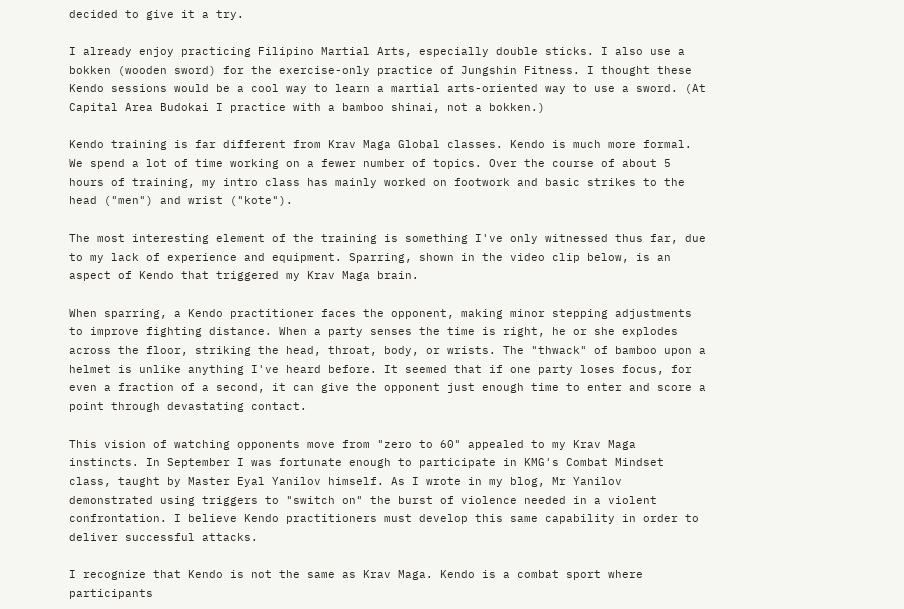decided to give it a try.

I already enjoy practicing Filipino Martial Arts, especially double sticks. I also use a bokken (wooden sword) for the exercise-only practice of Jungshin Fitness. I thought these Kendo sessions would be a cool way to learn a martial arts-oriented way to use a sword. (At Capital Area Budokai I practice with a bamboo shinai, not a bokken.)

Kendo training is far different from Krav Maga Global classes. Kendo is much more formal. We spend a lot of time working on a fewer number of topics. Over the course of about 5 hours of training, my intro class has mainly worked on footwork and basic strikes to the head ("men") and wrist ("kote").

The most interesting element of the training is something I've only witnessed thus far, due to my lack of experience and equipment. Sparring, shown in the video clip below, is an aspect of Kendo that triggered my Krav Maga brain.

When sparring, a Kendo practitioner faces the opponent, making minor stepping adjustments to improve fighting distance. When a party senses the time is right, he or she explodes across the floor, striking the head, throat, body, or wrists. The "thwack" of bamboo upon a helmet is unlike anything I've heard before. It seemed that if one party loses focus, for even a fraction of a second, it can give the opponent just enough time to enter and score a point through devastating contact.

This vision of watching opponents move from "zero to 60" appealed to my Krav Maga instincts. In September I was fortunate enough to participate in KMG's Combat Mindset class, taught by Master Eyal Yanilov himself. As I wrote in my blog, Mr Yanilov demonstrated using triggers to "switch on" the burst of violence needed in a violent confrontation. I believe Kendo practitioners must develop this same capability in order to deliver successful attacks.

I recognize that Kendo is not the same as Krav Maga. Kendo is a combat sport where participants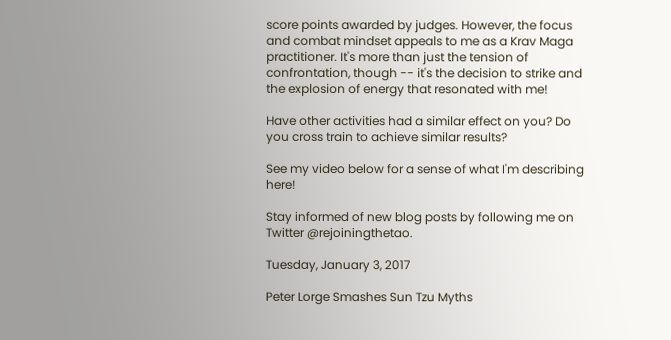score points awarded by judges. However, the focus and combat mindset appeals to me as a Krav Maga practitioner. It's more than just the tension of confrontation, though -- it's the decision to strike and the explosion of energy that resonated with me!

Have other activities had a similar effect on you? Do you cross train to achieve similar results?

See my video below for a sense of what I'm describing here!

Stay informed of new blog posts by following me on Twitter @rejoiningthetao.

Tuesday, January 3, 2017

Peter Lorge Smashes Sun Tzu Myths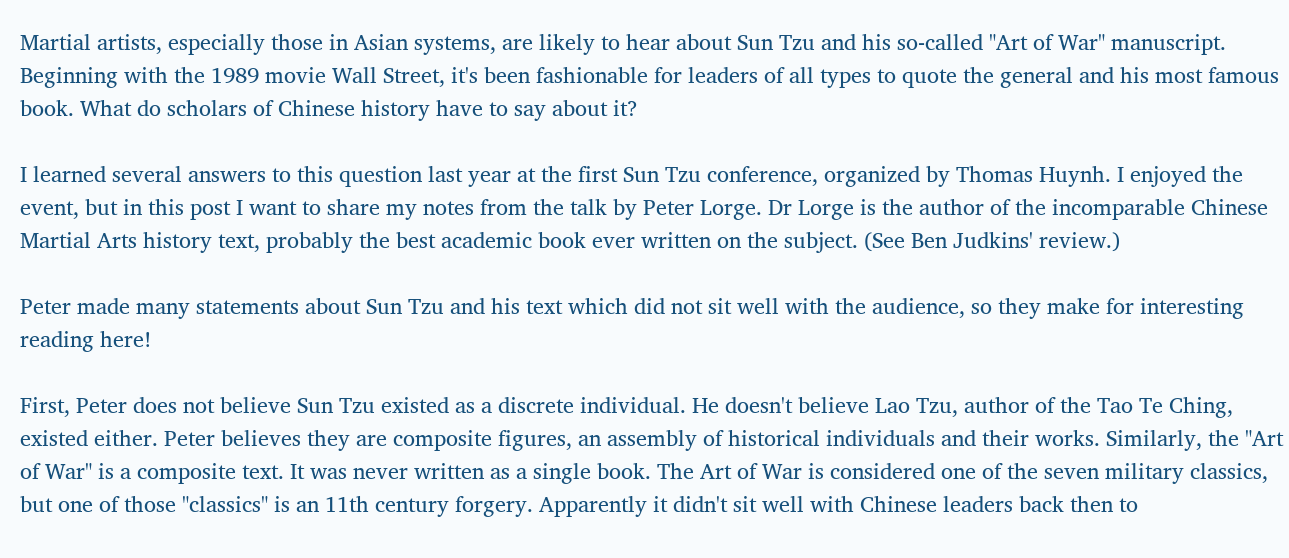Martial artists, especially those in Asian systems, are likely to hear about Sun Tzu and his so-called "Art of War" manuscript. Beginning with the 1989 movie Wall Street, it's been fashionable for leaders of all types to quote the general and his most famous book. What do scholars of Chinese history have to say about it?

I learned several answers to this question last year at the first Sun Tzu conference, organized by Thomas Huynh. I enjoyed the event, but in this post I want to share my notes from the talk by Peter Lorge. Dr Lorge is the author of the incomparable Chinese Martial Arts history text, probably the best academic book ever written on the subject. (See Ben Judkins' review.)

Peter made many statements about Sun Tzu and his text which did not sit well with the audience, so they make for interesting reading here!

First, Peter does not believe Sun Tzu existed as a discrete individual. He doesn't believe Lao Tzu, author of the Tao Te Ching, existed either. Peter believes they are composite figures, an assembly of historical individuals and their works. Similarly, the "Art of War" is a composite text. It was never written as a single book. The Art of War is considered one of the seven military classics, but one of those "classics" is an 11th century forgery. Apparently it didn't sit well with Chinese leaders back then to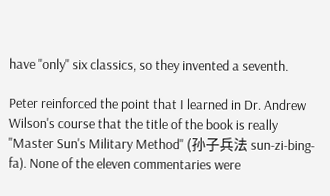have "only" six classics, so they invented a seventh.

Peter reinforced the point that I learned in Dr. Andrew Wilson's course that the title of the book is really "Master Sun's Military Method" (孙子兵法 sun-zi-bing-fa). None of the eleven commentaries were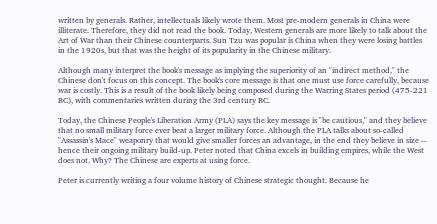written by generals. Rather, intellectuals likely wrote them. Most pre-modern generals in China were illiterate. Therefore, they did not read the book. Today, Western generals are more likely to talk about the Art of War than their Chinese counterparts. Sun Tzu was popular is China when they were losing battles in the 1920s, but that was the height of its popularity in the Chinese military.

Although many interpret the book's message as implying the superiority of an "indirect method," the Chinese don't focus on this concept. The book's core message is that one must use force carefully, because war is costly. This is a result of the book likely being composed during the Warring States period (475-221 BC), with commentaries written during the 3rd century BC.

Today, the Chinese People's Liberation Army (PLA) says the key message is "be cautious," and they believe that no small military force ever beat a larger military force. Although the PLA talks about so-called "Assassin's Mace" weaponry that would give smaller forces an advantage, in the end they believe in size -- hence their ongoing military build-up. Peter noted that China excels in building empires, while the West does not. Why? The Chinese are experts at using force.

Peter is currently writing a four volume history of Chinese strategic thought. Because he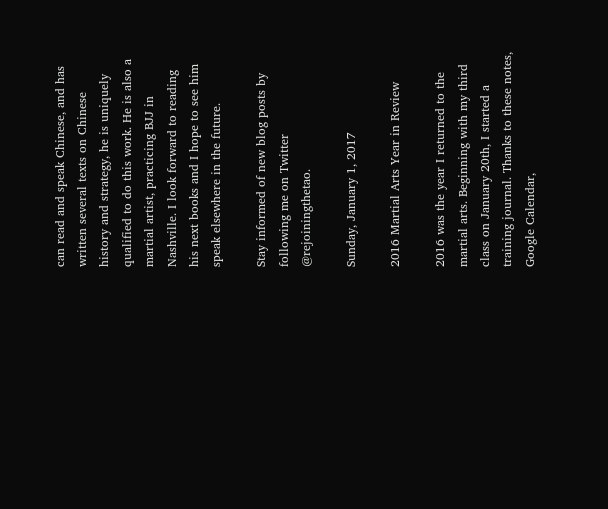can read and speak Chinese, and has written several texts on Chinese history and strategy, he is uniquely qualified to do this work. He is also a martial artist, practicing BJJ in Nashville. I look forward to reading his next books and I hope to see him speak elsewhere in the future.

Stay informed of new blog posts by following me on Twitter @rejoiningthetao.

Sunday, January 1, 2017

2016 Martial Arts Year in Review

2016 was the year I returned to the martial arts. Beginning with my third class on January 20th, I started a training journal. Thanks to these notes, Google Calendar,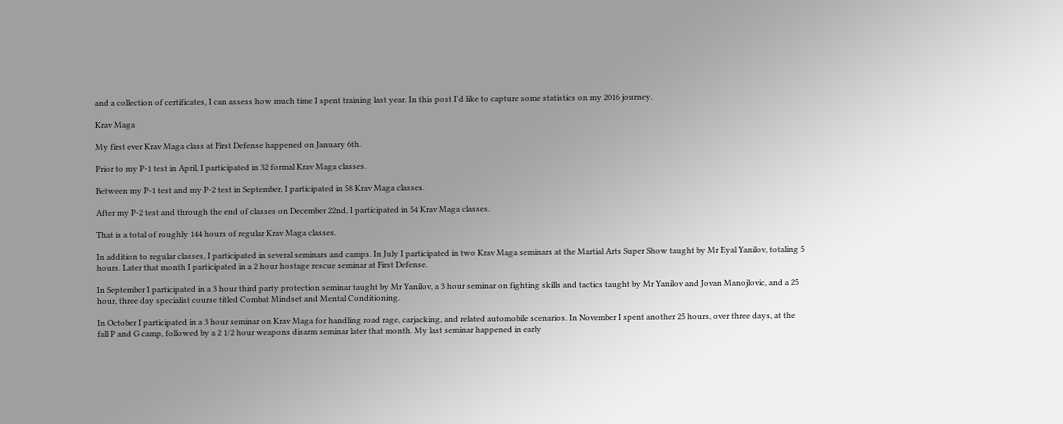and a collection of certificates, I can assess how much time I spent training last year. In this post I'd like to capture some statistics on my 2016 journey.

Krav Maga

My first ever Krav Maga class at First Defense happened on January 6th.

Prior to my P-1 test in April, I participated in 32 formal Krav Maga classes.

Between my P-1 test and my P-2 test in September, I participated in 58 Krav Maga classes.

After my P-2 test and through the end of classes on December 22nd, I participated in 54 Krav Maga classes.

That is a total of roughly 144 hours of regular Krav Maga classes.

In addition to regular classes, I participated in several seminars and camps. In July I participated in two Krav Maga seminars at the Martial Arts Super Show taught by Mr Eyal Yanilov, totaling 5 hours. Later that month I participated in a 2 hour hostage rescue seminar at First Defense.

In September I participated in a 3 hour third party protection seminar taught by Mr Yanilov, a 3 hour seminar on fighting skills and tactics taught by Mr Yanilov and Jovan Manojlovic, and a 25 hour, three day specialist course titled Combat Mindset and Mental Conditioning.

In October I participated in a 3 hour seminar on Krav Maga for handling road rage, carjacking, and related automobile scenarios. In November I spent another 25 hours, over three days, at the fall P and G camp, followed by a 2 1/2 hour weapons disarm seminar later that month. My last seminar happened in early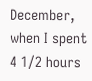December, when I spent 4 1/2 hours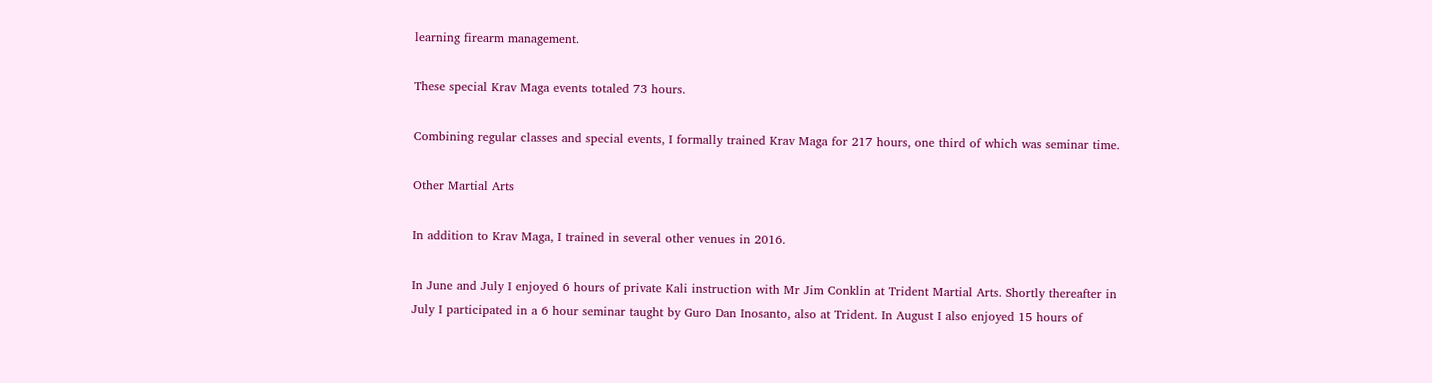learning firearm management.

These special Krav Maga events totaled 73 hours.

Combining regular classes and special events, I formally trained Krav Maga for 217 hours, one third of which was seminar time.

Other Martial Arts

In addition to Krav Maga, I trained in several other venues in 2016.

In June and July I enjoyed 6 hours of private Kali instruction with Mr Jim Conklin at Trident Martial Arts. Shortly thereafter in July I participated in a 6 hour seminar taught by Guro Dan Inosanto, also at Trident. In August I also enjoyed 15 hours of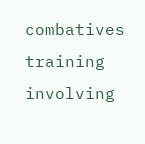combatives training involving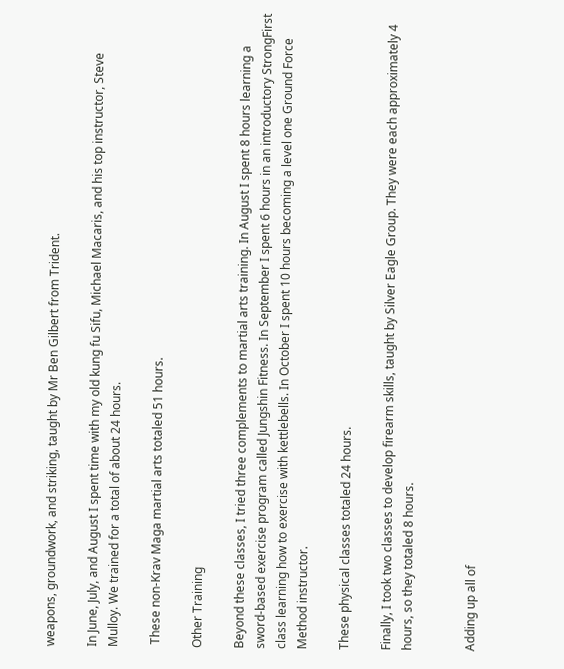weapons, groundwork, and striking, taught by Mr Ben Gilbert from Trident.

In June, July, and August I spent time with my old kung fu Sifu, Michael Macaris, and his top instructor, Steve Mulloy. We trained for a total of about 24 hours.

 These non-Krav Maga martial arts totaled 51 hours.

Other Training

Beyond these classes, I tried three complements to martial arts training. In August I spent 8 hours learning a sword-based exercise program called Jungshin Fitness. In September I spent 6 hours in an introductory StrongFirst class learning how to exercise with kettlebells. In October I spent 10 hours becoming a level one Ground Force Method instructor.

These physical classes totaled 24 hours.

Finally, I took two classes to develop firearm skills, taught by Silver Eagle Group. They were each approximately 4 hours, so they totaled 8 hours.


Adding up all of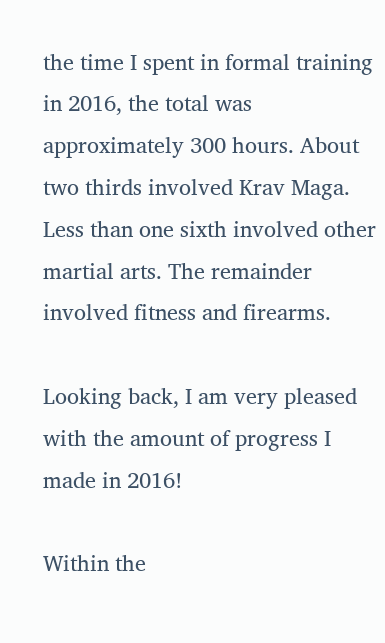the time I spent in formal training in 2016, the total was approximately 300 hours. About two thirds involved Krav Maga. Less than one sixth involved other martial arts. The remainder involved fitness and firearms.

Looking back, I am very pleased with the amount of progress I made in 2016!

Within the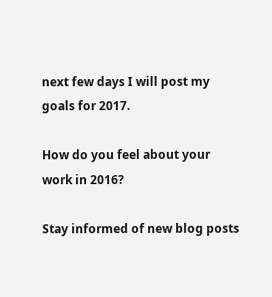next few days I will post my goals for 2017.

How do you feel about your work in 2016?

Stay informed of new blog posts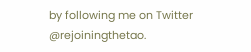by following me on Twitter @rejoiningthetao.